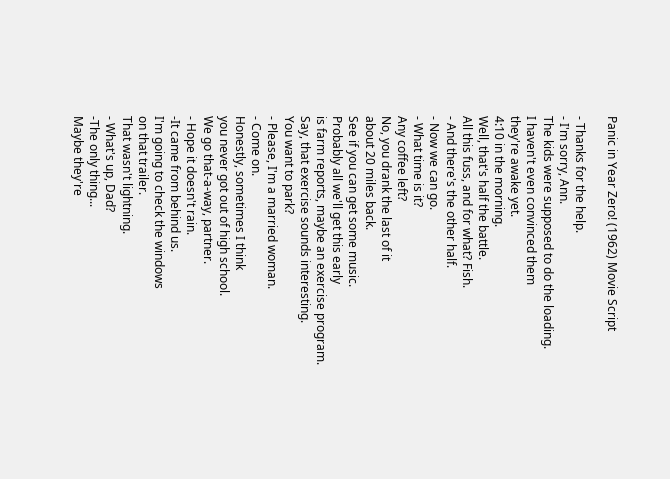Panic in Year Zero! (1962) Movie Script

- Thanks for the help.
- I'm sorry, Ann.
The kids were supposed to do the loading.
I haven't even convinced them
they're awake yet.
4:10 in the morning.
Well, that's half the battle.
All this fuss, and for what? Fish.
- And there's the other half.
- Now we can go.
- What time is it?
Any coffee left?
No, you drank the last of it
about 20 miles back.
See if you can get some music.
Probably all we'll get this early
is farm reports, maybe an exercise program.
Say, that exercise sounds interesting.
You want to park?
- Please, I'm a married woman.
- Come on.
Honestly, sometimes I think
you never got out of high school.
We go that-a-way, partner.
- Hope it doesn't rain.
-It came from behind us.
I'm going to check the windows
on that trailer.
That wasn't lightning.
- What's up, Dad?
-The only thing...
Maybe they're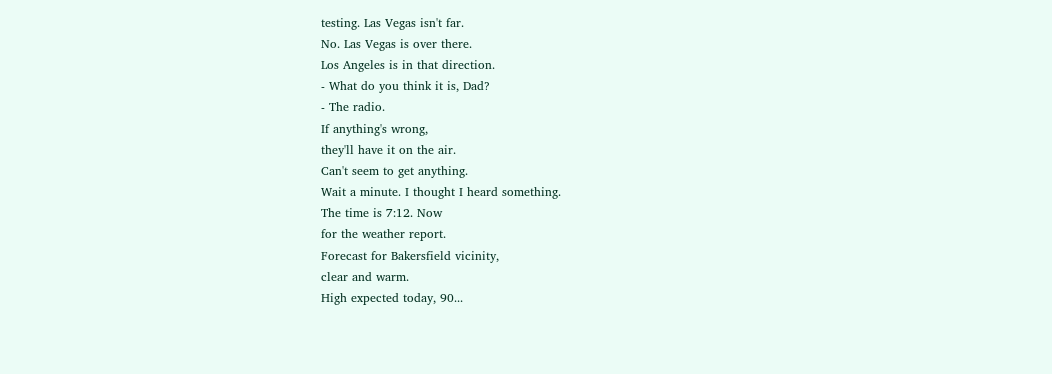testing. Las Vegas isn't far.
No. Las Vegas is over there.
Los Angeles is in that direction.
- What do you think it is, Dad?
- The radio.
If anything's wrong,
they'll have it on the air.
Can't seem to get anything.
Wait a minute. I thought I heard something.
The time is 7:12. Now
for the weather report.
Forecast for Bakersfield vicinity,
clear and warm.
High expected today, 90...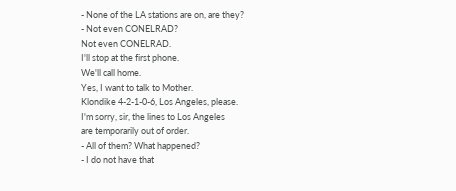- None of the LA stations are on, are they?
- Not even CONELRAD?
Not even CONELRAD.
I'll stop at the first phone.
We'll call home.
Yes, I want to talk to Mother.
Klondike 4-2-1-0-6, Los Angeles, please.
I'm sorry, sir, the lines to Los Angeles
are temporarily out of order.
- All of them? What happened?
- I do not have that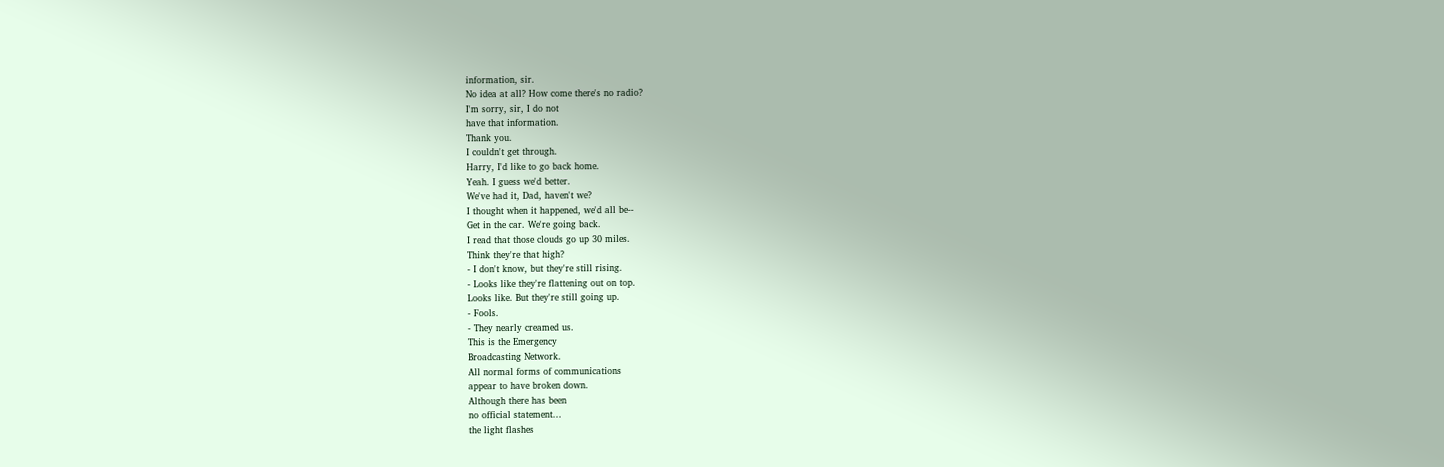information, sir.
No idea at all? How come there's no radio?
I'm sorry, sir, I do not
have that information.
Thank you.
I couldn't get through.
Harry, I'd like to go back home.
Yeah. I guess we'd better.
We've had it, Dad, haven't we?
I thought when it happened, we'd all be--
Get in the car. We're going back.
I read that those clouds go up 30 miles.
Think they're that high?
- I don't know, but they're still rising.
- Looks like they're flattening out on top.
Looks like. But they're still going up.
- Fools.
- They nearly creamed us.
This is the Emergency
Broadcasting Network.
All normal forms of communications
appear to have broken down.
Although there has been
no official statement...
the light flashes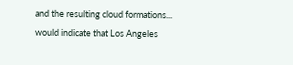and the resulting cloud formations...
would indicate that Los Angeles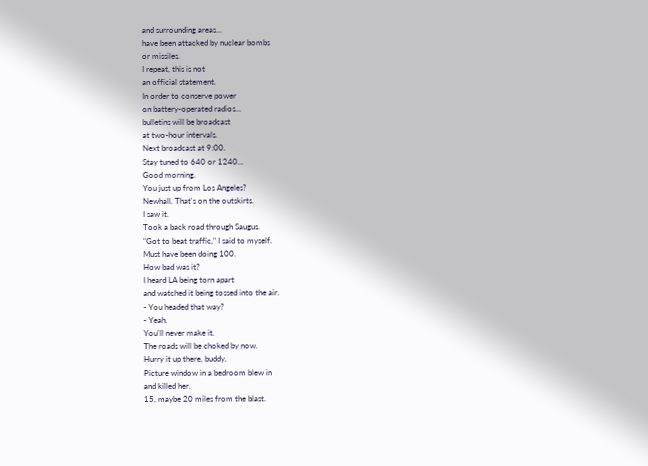and surrounding areas...
have been attacked by nuclear bombs
or missiles.
I repeat, this is not
an official statement.
In order to conserve power
on battery-operated radios...
bulletins will be broadcast
at two-hour intervals.
Next broadcast at 9:00.
Stay tuned to 640 or 1240...
Good morning.
You just up from Los Angeles?
Newhall. That's on the outskirts.
I saw it.
Took a back road through Saugus.
"Got to beat traffic," I said to myself.
Must have been doing 100.
How bad was it?
I heard LA being torn apart
and watched it being tossed into the air.
- You headed that way?
- Yeah.
You'll never make it.
The roads will be choked by now.
Hurry it up there, buddy.
Picture window in a bedroom blew in
and killed her.
15, maybe 20 miles from the blast.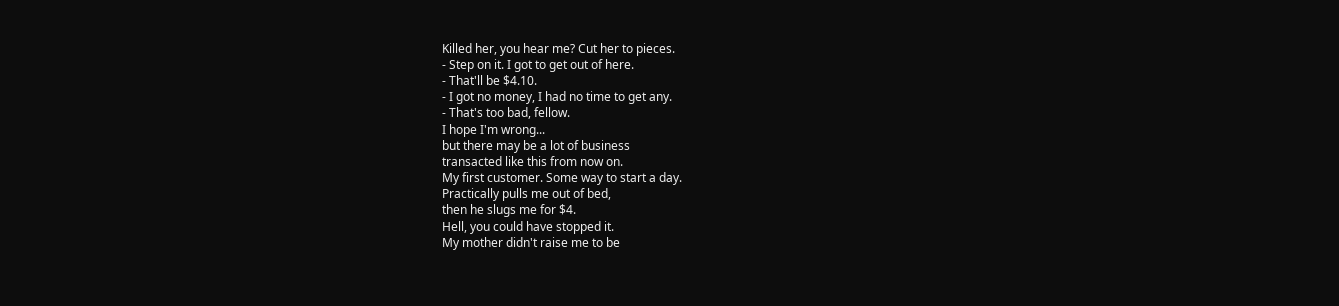Killed her, you hear me? Cut her to pieces.
- Step on it. I got to get out of here.
- That'll be $4.10.
- I got no money, I had no time to get any.
- That's too bad, fellow.
I hope I'm wrong...
but there may be a lot of business
transacted like this from now on.
My first customer. Some way to start a day.
Practically pulls me out of bed,
then he slugs me for $4.
Hell, you could have stopped it.
My mother didn't raise me to be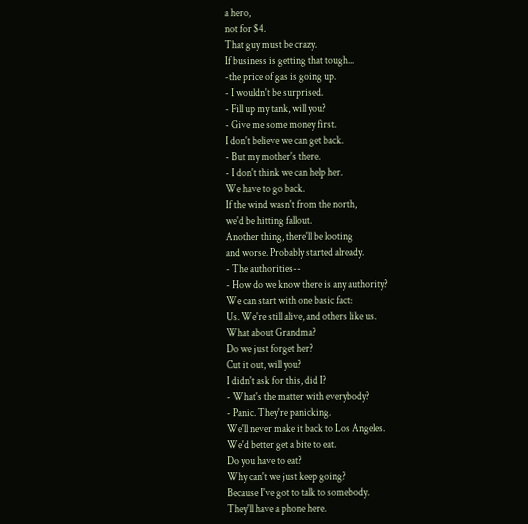a hero,
not for $4.
That guy must be crazy.
If business is getting that tough...
-the price of gas is going up.
- I wouldn't be surprised.
- Fill up my tank, will you?
- Give me some money first.
I don't believe we can get back.
- But my mother's there.
- I don't think we can help her.
We have to go back.
If the wind wasn't from the north,
we'd be hitting fallout.
Another thing, there'll be looting
and worse. Probably started already.
- The authorities--
- How do we know there is any authority?
We can start with one basic fact:
Us. We're still alive, and others like us.
What about Grandma?
Do we just forget her?
Cut it out, will you?
I didn't ask for this, did I?
- What's the matter with everybody?
- Panic. They're panicking.
We'll never make it back to Los Angeles.
We'd better get a bite to eat.
Do you have to eat?
Why can't we just keep going?
Because I've got to talk to somebody.
They'll have a phone here.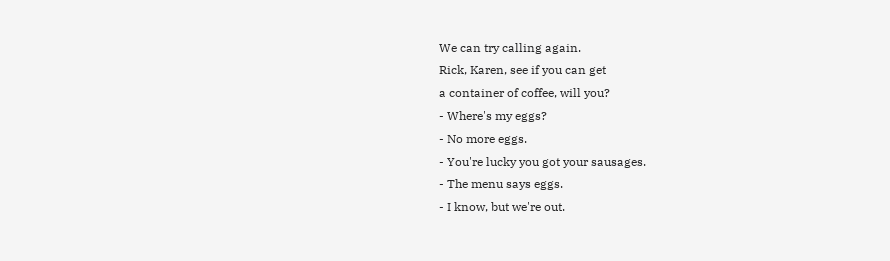We can try calling again.
Rick, Karen, see if you can get
a container of coffee, will you?
- Where's my eggs?
- No more eggs.
- You're lucky you got your sausages.
- The menu says eggs.
- I know, but we're out.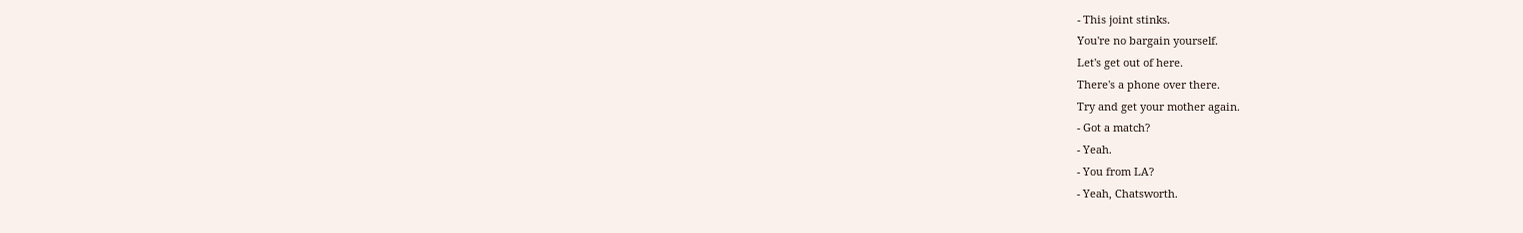- This joint stinks.
You're no bargain yourself.
Let's get out of here.
There's a phone over there.
Try and get your mother again.
- Got a match?
- Yeah.
- You from LA?
- Yeah, Chatsworth.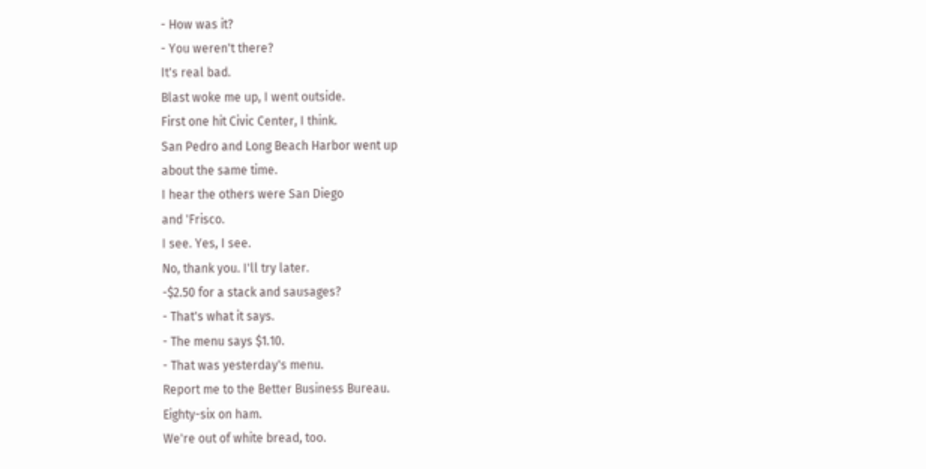- How was it?
- You weren't there?
It's real bad.
Blast woke me up, I went outside.
First one hit Civic Center, I think.
San Pedro and Long Beach Harbor went up
about the same time.
I hear the others were San Diego
and 'Frisco.
I see. Yes, I see.
No, thank you. I'll try later.
-$2.50 for a stack and sausages?
- That's what it says.
- The menu says $1.10.
- That was yesterday's menu.
Report me to the Better Business Bureau.
Eighty-six on ham.
We're out of white bread, too.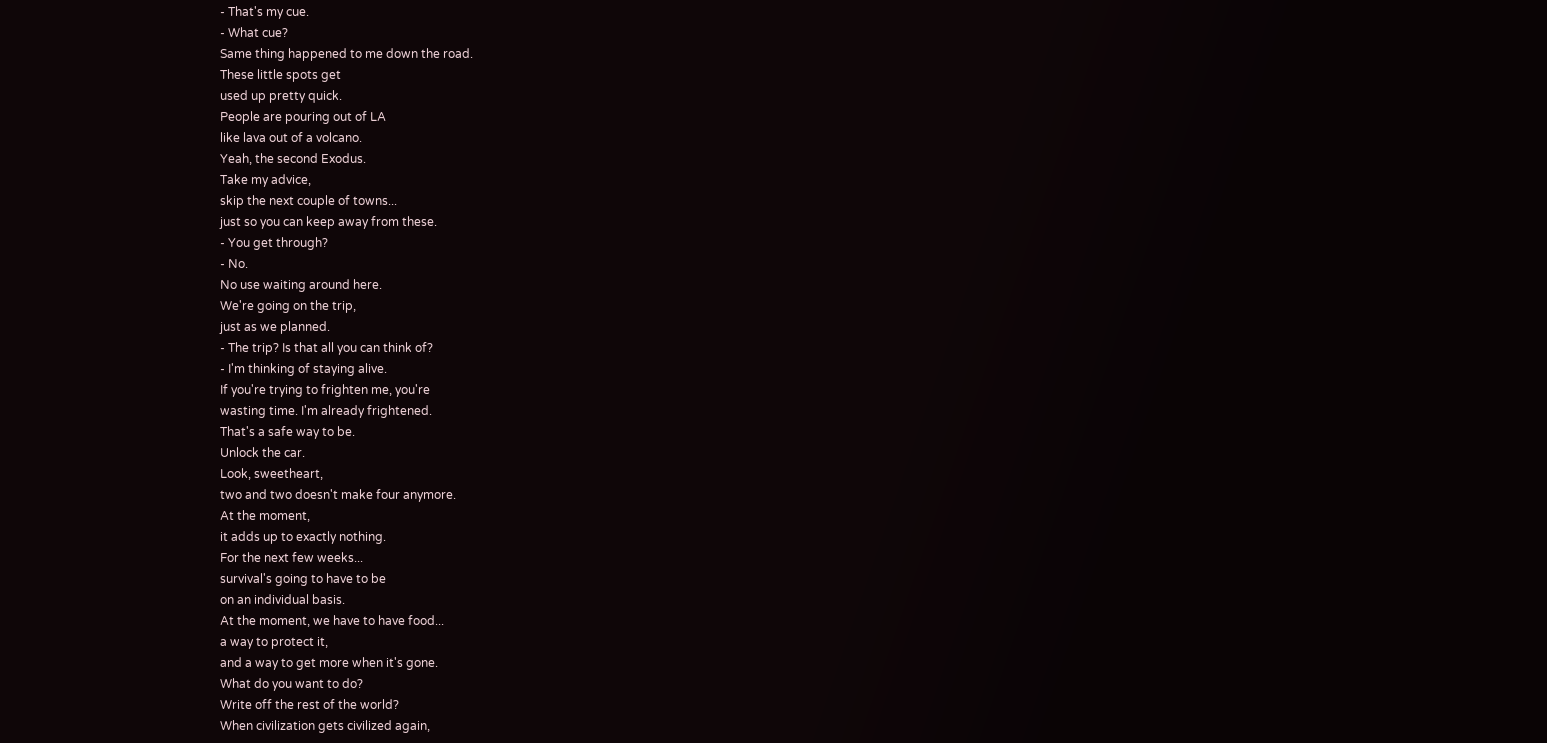- That's my cue.
- What cue?
Same thing happened to me down the road.
These little spots get
used up pretty quick.
People are pouring out of LA
like lava out of a volcano.
Yeah, the second Exodus.
Take my advice,
skip the next couple of towns...
just so you can keep away from these.
- You get through?
- No.
No use waiting around here.
We're going on the trip,
just as we planned.
- The trip? Is that all you can think of?
- I'm thinking of staying alive.
If you're trying to frighten me, you're
wasting time. I'm already frightened.
That's a safe way to be.
Unlock the car.
Look, sweetheart,
two and two doesn't make four anymore.
At the moment,
it adds up to exactly nothing.
For the next few weeks...
survival's going to have to be
on an individual basis.
At the moment, we have to have food...
a way to protect it,
and a way to get more when it's gone.
What do you want to do?
Write off the rest of the world?
When civilization gets civilized again,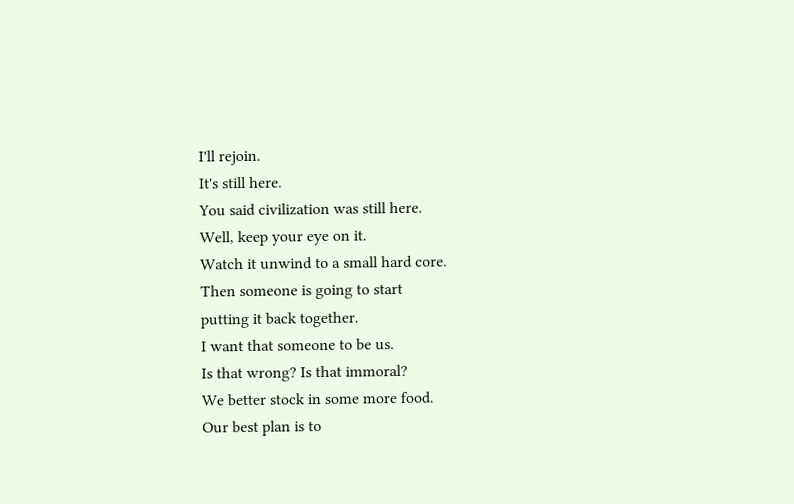I'll rejoin.
It's still here.
You said civilization was still here.
Well, keep your eye on it.
Watch it unwind to a small hard core.
Then someone is going to start
putting it back together.
I want that someone to be us.
Is that wrong? Is that immoral?
We better stock in some more food.
Our best plan is to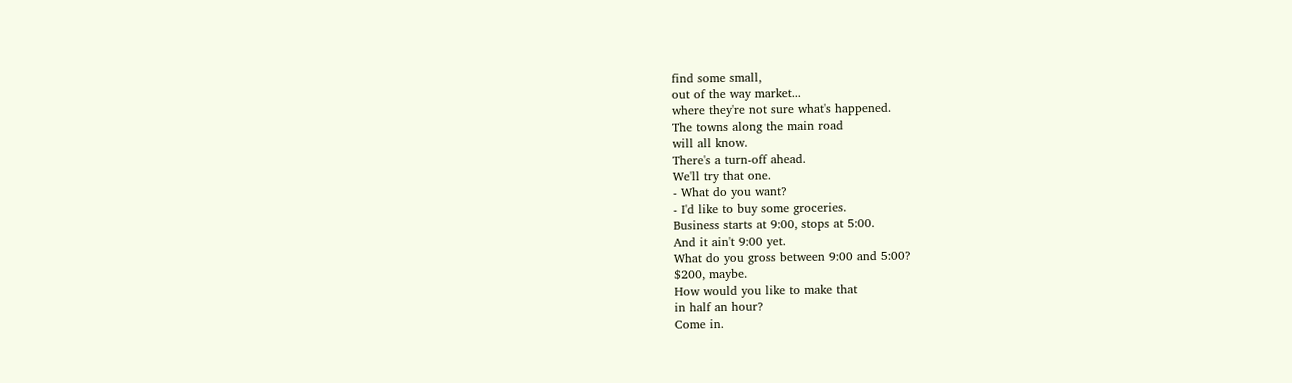find some small,
out of the way market...
where they're not sure what's happened.
The towns along the main road
will all know.
There's a turn-off ahead.
We'll try that one.
- What do you want?
- I'd like to buy some groceries.
Business starts at 9:00, stops at 5:00.
And it ain't 9:00 yet.
What do you gross between 9:00 and 5:00?
$200, maybe.
How would you like to make that
in half an hour?
Come in.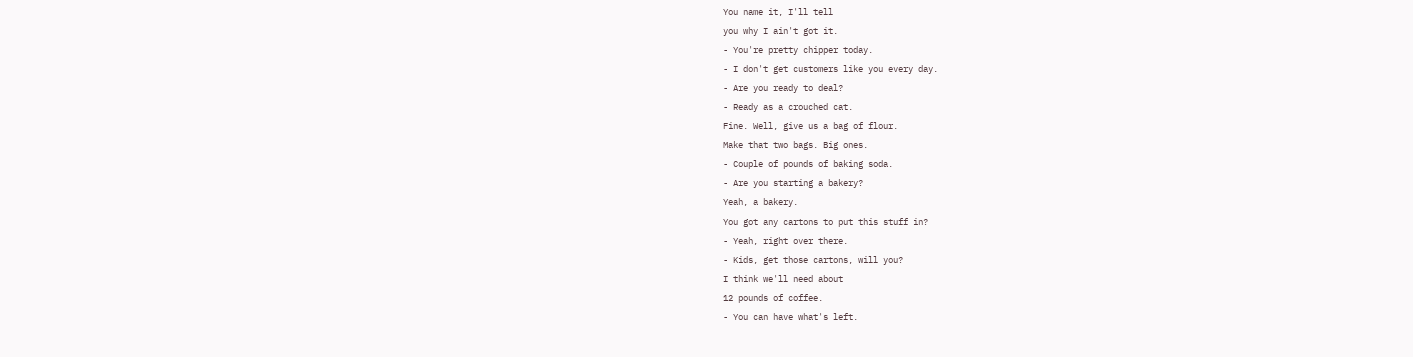You name it, I'll tell
you why I ain't got it.
- You're pretty chipper today.
- I don't get customers like you every day.
- Are you ready to deal?
- Ready as a crouched cat.
Fine. Well, give us a bag of flour.
Make that two bags. Big ones.
- Couple of pounds of baking soda.
- Are you starting a bakery?
Yeah, a bakery.
You got any cartons to put this stuff in?
- Yeah, right over there.
- Kids, get those cartons, will you?
I think we'll need about
12 pounds of coffee.
- You can have what's left.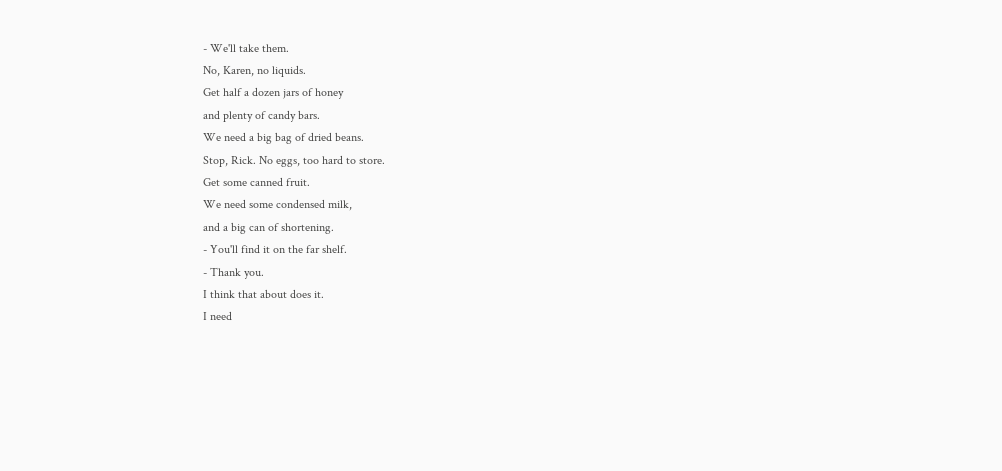- We'll take them.
No, Karen, no liquids.
Get half a dozen jars of honey
and plenty of candy bars.
We need a big bag of dried beans.
Stop, Rick. No eggs, too hard to store.
Get some canned fruit.
We need some condensed milk,
and a big can of shortening.
- You'll find it on the far shelf.
- Thank you.
I think that about does it.
I need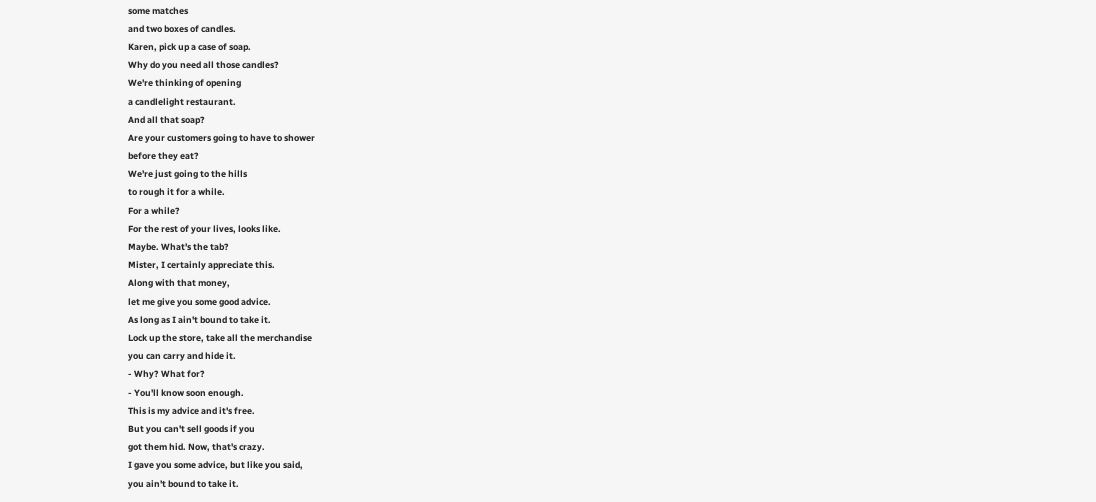some matches
and two boxes of candles.
Karen, pick up a case of soap.
Why do you need all those candles?
We're thinking of opening
a candlelight restaurant.
And all that soap?
Are your customers going to have to shower
before they eat?
We're just going to the hills
to rough it for a while.
For a while?
For the rest of your lives, looks like.
Maybe. What's the tab?
Mister, I certainly appreciate this.
Along with that money,
let me give you some good advice.
As long as I ain't bound to take it.
Lock up the store, take all the merchandise
you can carry and hide it.
- Why? What for?
- You'll know soon enough.
This is my advice and it's free.
But you can't sell goods if you
got them hid. Now, that's crazy.
I gave you some advice, but like you said,
you ain't bound to take it.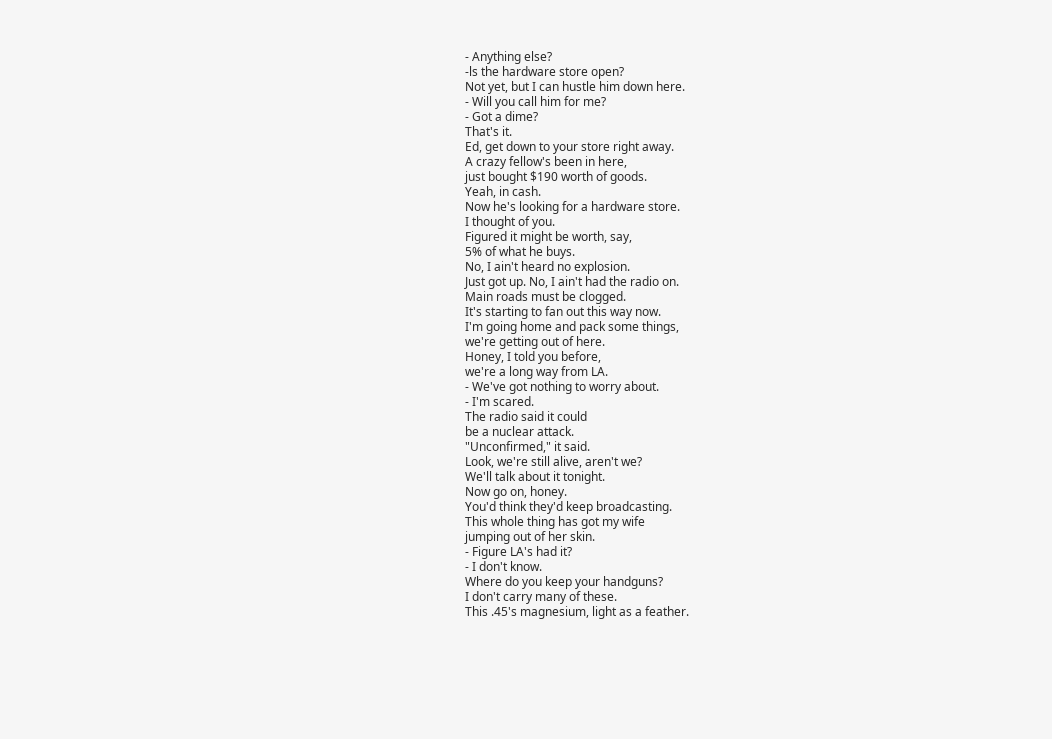- Anything else?
-ls the hardware store open?
Not yet, but I can hustle him down here.
- Will you call him for me?
- Got a dime?
That's it.
Ed, get down to your store right away.
A crazy fellow's been in here,
just bought $190 worth of goods.
Yeah, in cash.
Now he's looking for a hardware store.
I thought of you.
Figured it might be worth, say,
5% of what he buys.
No, I ain't heard no explosion.
Just got up. No, I ain't had the radio on.
Main roads must be clogged.
It's starting to fan out this way now.
I'm going home and pack some things,
we're getting out of here.
Honey, I told you before,
we're a long way from LA.
- We've got nothing to worry about.
- I'm scared.
The radio said it could
be a nuclear attack.
"Unconfirmed," it said.
Look, we're still alive, aren't we?
We'll talk about it tonight.
Now go on, honey.
You'd think they'd keep broadcasting.
This whole thing has got my wife
jumping out of her skin.
- Figure LA's had it?
- I don't know.
Where do you keep your handguns?
I don't carry many of these.
This .45's magnesium, light as a feather.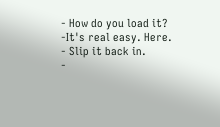- How do you load it?
-It's real easy. Here.
- Slip it back in.
-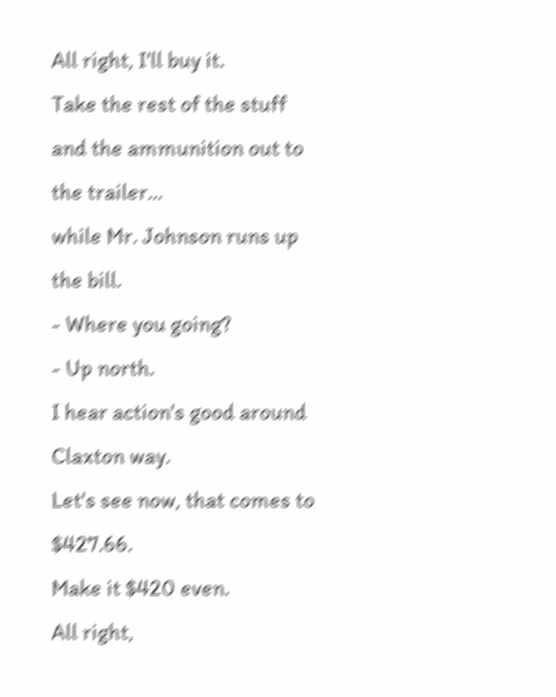All right, I'll buy it.
Take the rest of the stuff
and the ammunition out to the trailer...
while Mr. Johnson runs up the bill.
- Where you going?
- Up north.
I hear action's good around Claxton way.
Let's see now, that comes to $427.66.
Make it $420 even.
All right,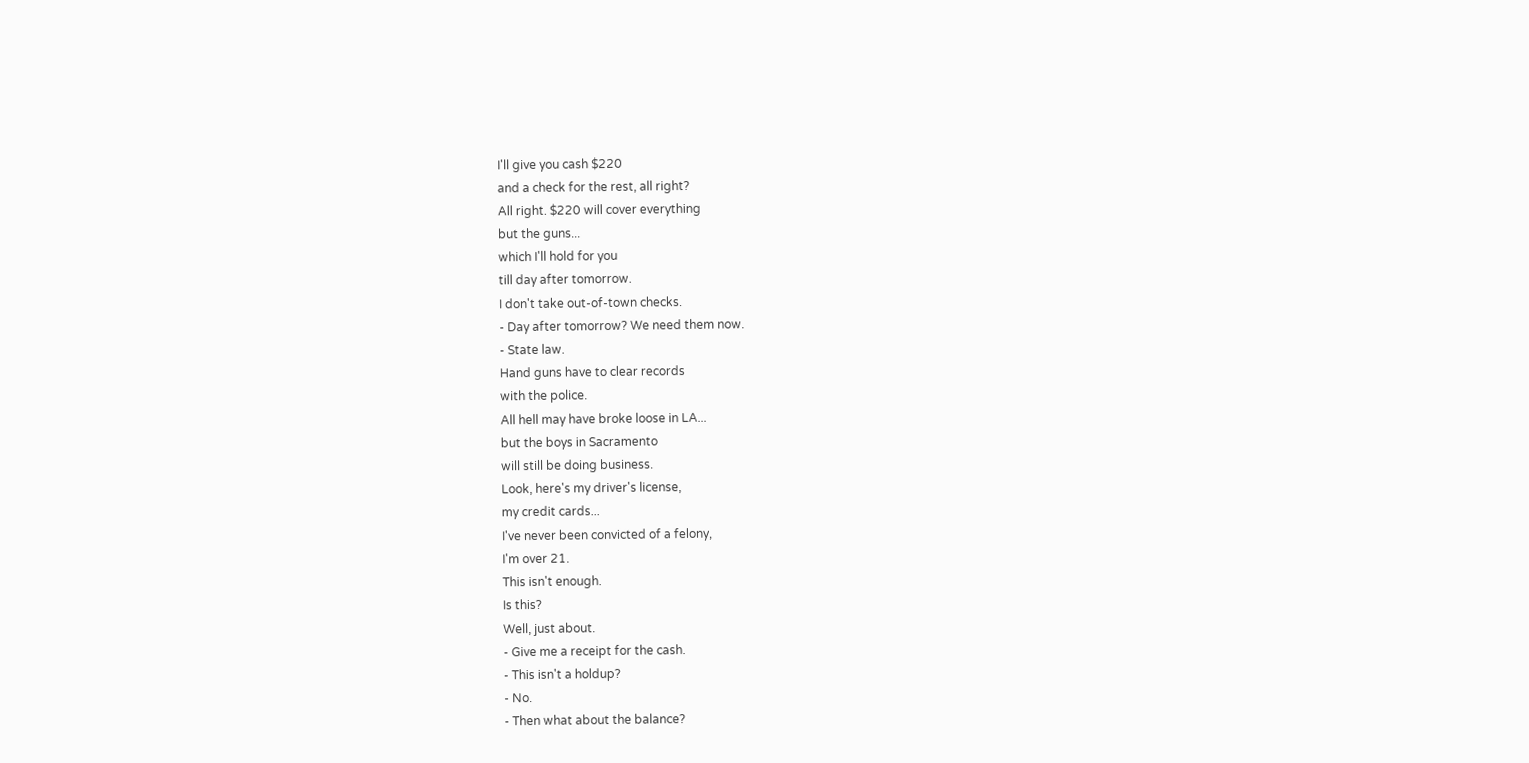I'll give you cash $220
and a check for the rest, all right?
All right. $220 will cover everything
but the guns...
which I'll hold for you
till day after tomorrow.
I don't take out-of-town checks.
- Day after tomorrow? We need them now.
- State law.
Hand guns have to clear records
with the police.
All hell may have broke loose in LA...
but the boys in Sacramento
will still be doing business.
Look, here's my driver's license,
my credit cards...
I've never been convicted of a felony,
I'm over 21.
This isn't enough.
Is this?
Well, just about.
- Give me a receipt for the cash.
- This isn't a holdup?
- No.
- Then what about the balance?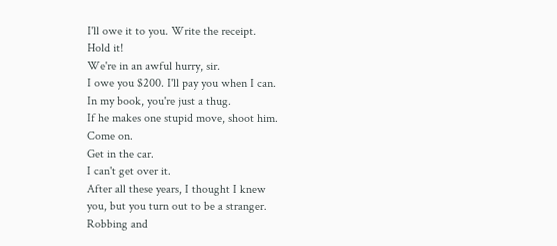I'll owe it to you. Write the receipt.
Hold it!
We're in an awful hurry, sir.
I owe you $200. I'll pay you when I can.
In my book, you're just a thug.
If he makes one stupid move, shoot him.
Come on.
Get in the car.
I can't get over it.
After all these years, I thought I knew
you, but you turn out to be a stranger.
Robbing and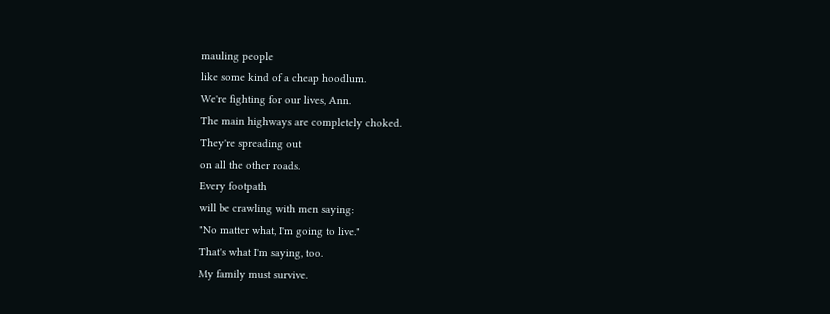mauling people
like some kind of a cheap hoodlum.
We're fighting for our lives, Ann.
The main highways are completely choked.
They're spreading out
on all the other roads.
Every footpath
will be crawling with men saying:
"No matter what, I'm going to live."
That's what I'm saying, too.
My family must survive.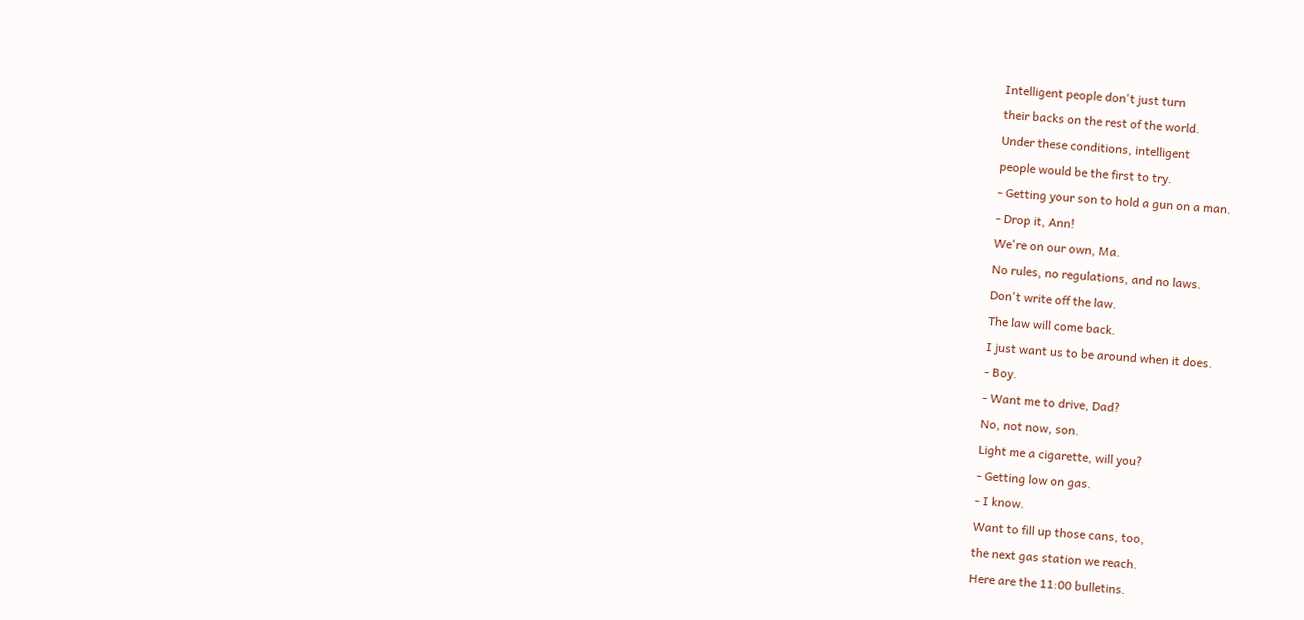Intelligent people don't just turn
their backs on the rest of the world.
Under these conditions, intelligent
people would be the first to try.
- Getting your son to hold a gun on a man.
- Drop it, Ann!
We're on our own, Ma.
No rules, no regulations, and no laws.
Don't write off the law.
The law will come back.
I just want us to be around when it does.
- Boy.
- Want me to drive, Dad?
No, not now, son.
Light me a cigarette, will you?
- Getting low on gas.
- I know.
Want to fill up those cans, too,
the next gas station we reach.
Here are the 11:00 bulletins.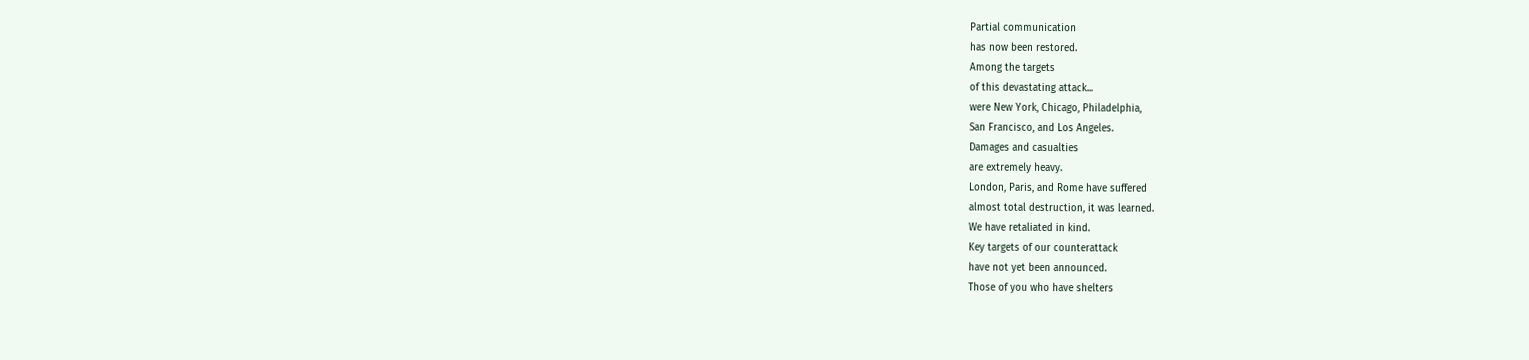Partial communication
has now been restored.
Among the targets
of this devastating attack...
were New York, Chicago, Philadelphia,
San Francisco, and Los Angeles.
Damages and casualties
are extremely heavy.
London, Paris, and Rome have suffered
almost total destruction, it was learned.
We have retaliated in kind.
Key targets of our counterattack
have not yet been announced.
Those of you who have shelters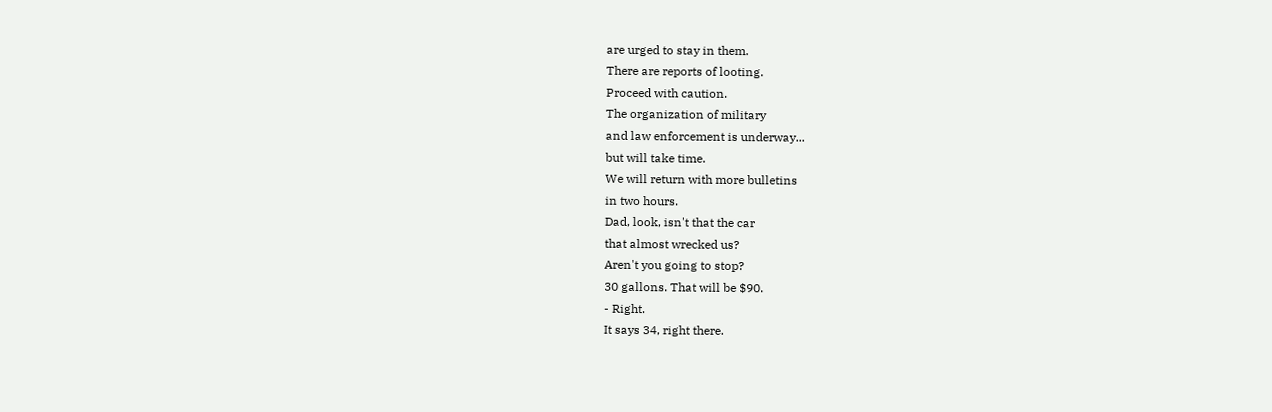are urged to stay in them.
There are reports of looting.
Proceed with caution.
The organization of military
and law enforcement is underway...
but will take time.
We will return with more bulletins
in two hours.
Dad, look, isn't that the car
that almost wrecked us?
Aren't you going to stop?
30 gallons. That will be $90.
- Right.
It says 34, right there.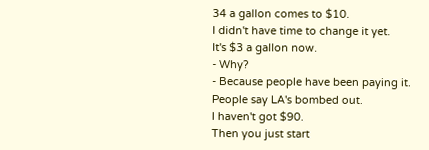34 a gallon comes to $10.
I didn't have time to change it yet.
It's $3 a gallon now.
- Why?
- Because people have been paying it.
People say LA's bombed out.
I haven't got $90.
Then you just start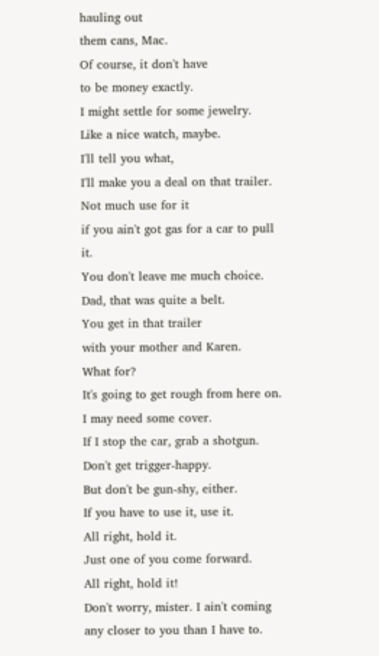hauling out
them cans, Mac.
Of course, it don't have
to be money exactly.
I might settle for some jewelry.
Like a nice watch, maybe.
I'll tell you what,
I'll make you a deal on that trailer.
Not much use for it
if you ain't got gas for a car to pull it.
You don't leave me much choice.
Dad, that was quite a belt.
You get in that trailer
with your mother and Karen.
What for?
It's going to get rough from here on.
I may need some cover.
If I stop the car, grab a shotgun.
Don't get trigger-happy.
But don't be gun-shy, either.
If you have to use it, use it.
All right, hold it.
Just one of you come forward.
All right, hold it!
Don't worry, mister. I ain't coming
any closer to you than I have to.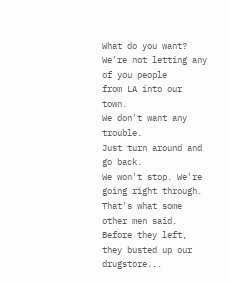What do you want?
We're not letting any of you people
from LA into our town.
We don't want any trouble.
Just turn around and go back.
We won't stop. We're going right through.
That's what some other men said.
Before they left,
they busted up our drugstore...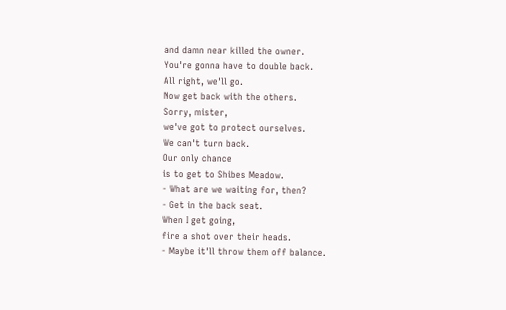and damn near killed the owner.
You're gonna have to double back.
All right, we'll go.
Now get back with the others.
Sorry, mister,
we've got to protect ourselves.
We can't turn back.
Our only chance
is to get to Shibes Meadow.
- What are we waiting for, then?
- Get in the back seat.
When I get going,
fire a shot over their heads.
- Maybe it'll throw them off balance.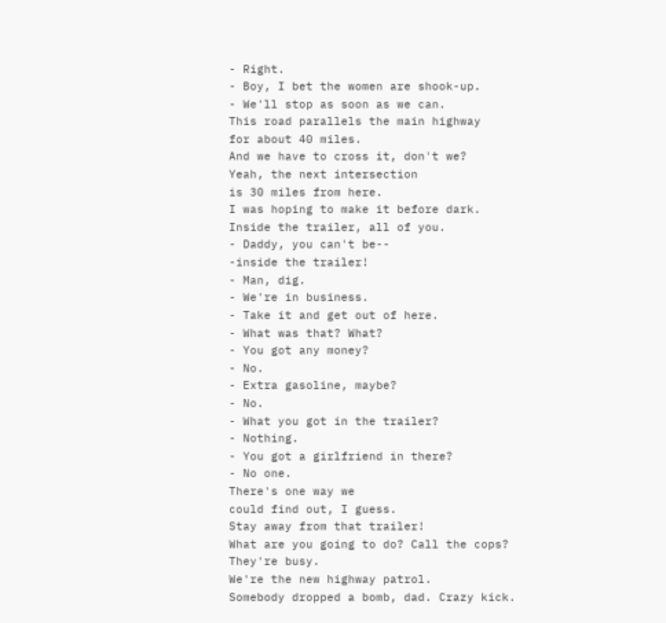- Right.
- Boy, I bet the women are shook-up.
- We'll stop as soon as we can.
This road parallels the main highway
for about 40 miles.
And we have to cross it, don't we?
Yeah, the next intersection
is 30 miles from here.
I was hoping to make it before dark.
Inside the trailer, all of you.
- Daddy, you can't be--
-inside the trailer!
- Man, dig.
- We're in business.
- Take it and get out of here.
- What was that? What?
- You got any money?
- No.
- Extra gasoline, maybe?
- No.
- What you got in the trailer?
- Nothing.
- You got a girlfriend in there?
- No one.
There's one way we
could find out, I guess.
Stay away from that trailer!
What are you going to do? Call the cops?
They're busy.
We're the new highway patrol.
Somebody dropped a bomb, dad. Crazy kick.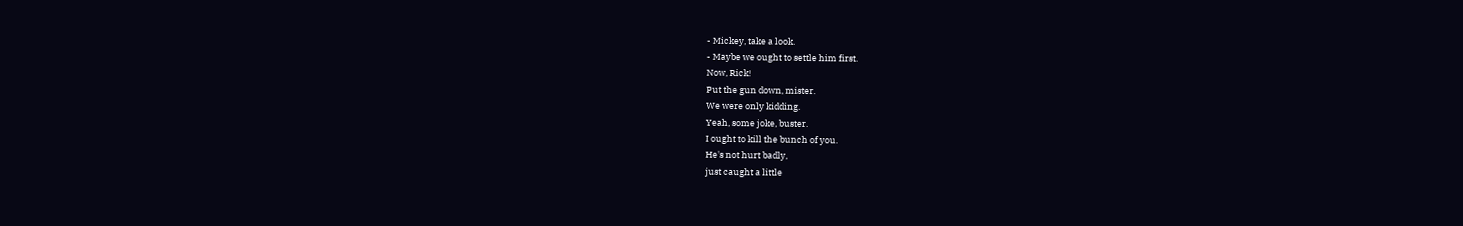- Mickey, take a look.
- Maybe we ought to settle him first.
Now, Rick!
Put the gun down, mister.
We were only kidding.
Yeah, some joke, buster.
I ought to kill the bunch of you.
He's not hurt badly,
just caught a little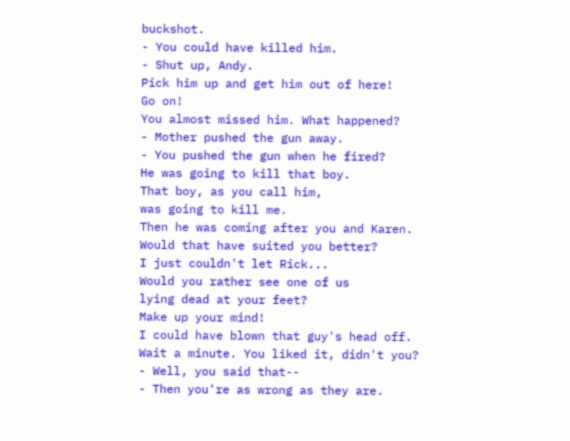buckshot.
- You could have killed him.
- Shut up, Andy.
Pick him up and get him out of here!
Go on!
You almost missed him. What happened?
- Mother pushed the gun away.
- You pushed the gun when he fired?
He was going to kill that boy.
That boy, as you call him,
was going to kill me.
Then he was coming after you and Karen.
Would that have suited you better?
I just couldn't let Rick...
Would you rather see one of us
lying dead at your feet?
Make up your mind!
I could have blown that guy's head off.
Wait a minute. You liked it, didn't you?
- Well, you said that--
- Then you're as wrong as they are.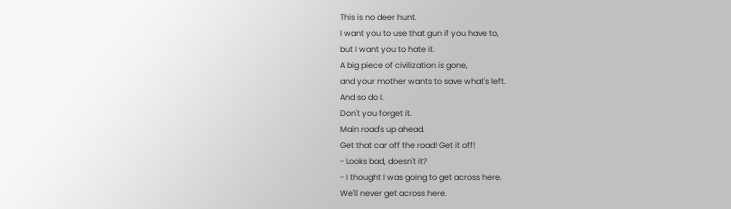This is no deer hunt.
I want you to use that gun if you have to,
but I want you to hate it.
A big piece of civilization is gone,
and your mother wants to save what's left.
And so do I.
Don't you forget it.
Main road's up ahead.
Get that car off the road! Get it off!
- Looks bad, doesn't it?
- I thought I was going to get across here.
We'll never get across here.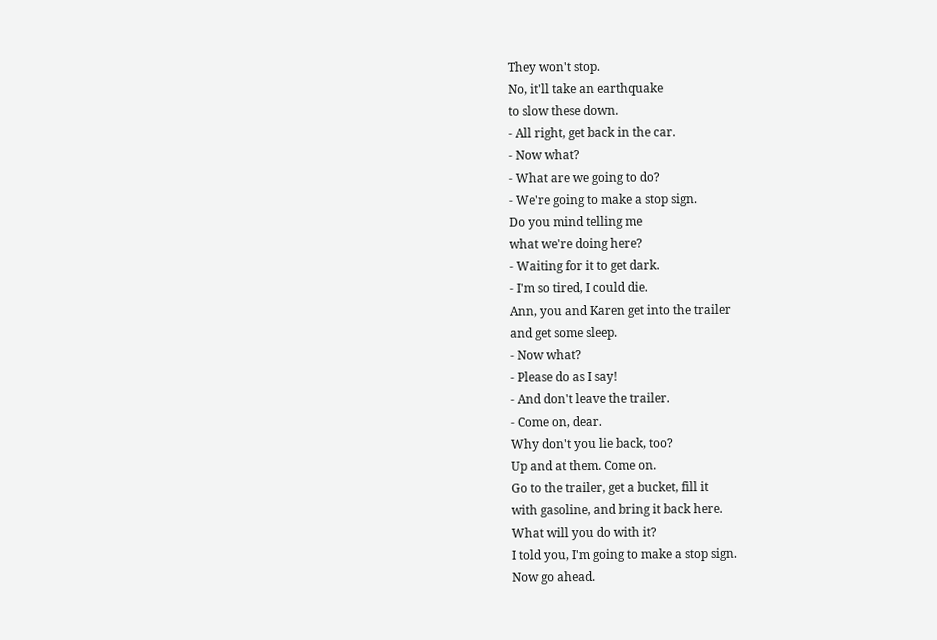They won't stop.
No, it'll take an earthquake
to slow these down.
- All right, get back in the car.
- Now what?
- What are we going to do?
- We're going to make a stop sign.
Do you mind telling me
what we're doing here?
- Waiting for it to get dark.
- I'm so tired, I could die.
Ann, you and Karen get into the trailer
and get some sleep.
- Now what?
- Please do as I say!
- And don't leave the trailer.
- Come on, dear.
Why don't you lie back, too?
Up and at them. Come on.
Go to the trailer, get a bucket, fill it
with gasoline, and bring it back here.
What will you do with it?
I told you, I'm going to make a stop sign.
Now go ahead.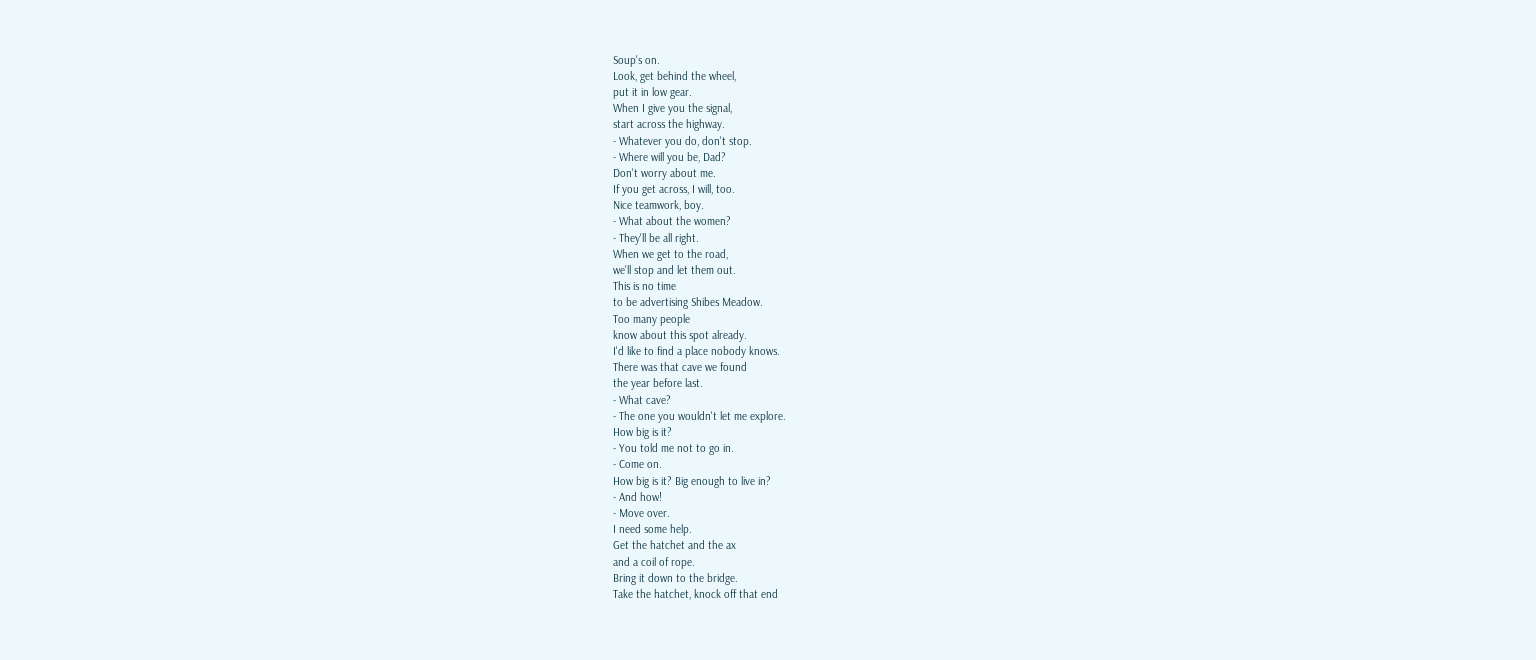Soup's on.
Look, get behind the wheel,
put it in low gear.
When I give you the signal,
start across the highway.
- Whatever you do, don't stop.
- Where will you be, Dad?
Don't worry about me.
If you get across, I will, too.
Nice teamwork, boy.
- What about the women?
- They'll be all right.
When we get to the road,
we'll stop and let them out.
This is no time
to be advertising Shibes Meadow.
Too many people
know about this spot already.
I'd like to find a place nobody knows.
There was that cave we found
the year before last.
- What cave?
- The one you wouldn't let me explore.
How big is it?
- You told me not to go in.
- Come on.
How big is it? Big enough to live in?
- And how!
- Move over.
I need some help.
Get the hatchet and the ax
and a coil of rope.
Bring it down to the bridge.
Take the hatchet, knock off that end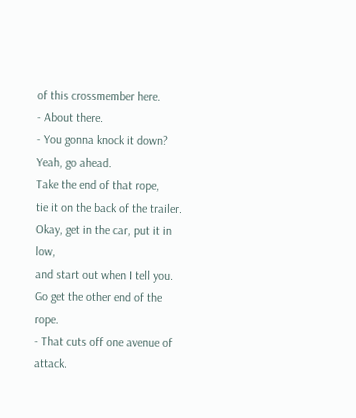of this crossmember here.
- About there.
- You gonna knock it down?
Yeah, go ahead.
Take the end of that rope,
tie it on the back of the trailer.
Okay, get in the car, put it in low,
and start out when I tell you.
Go get the other end of the rope.
- That cuts off one avenue of attack.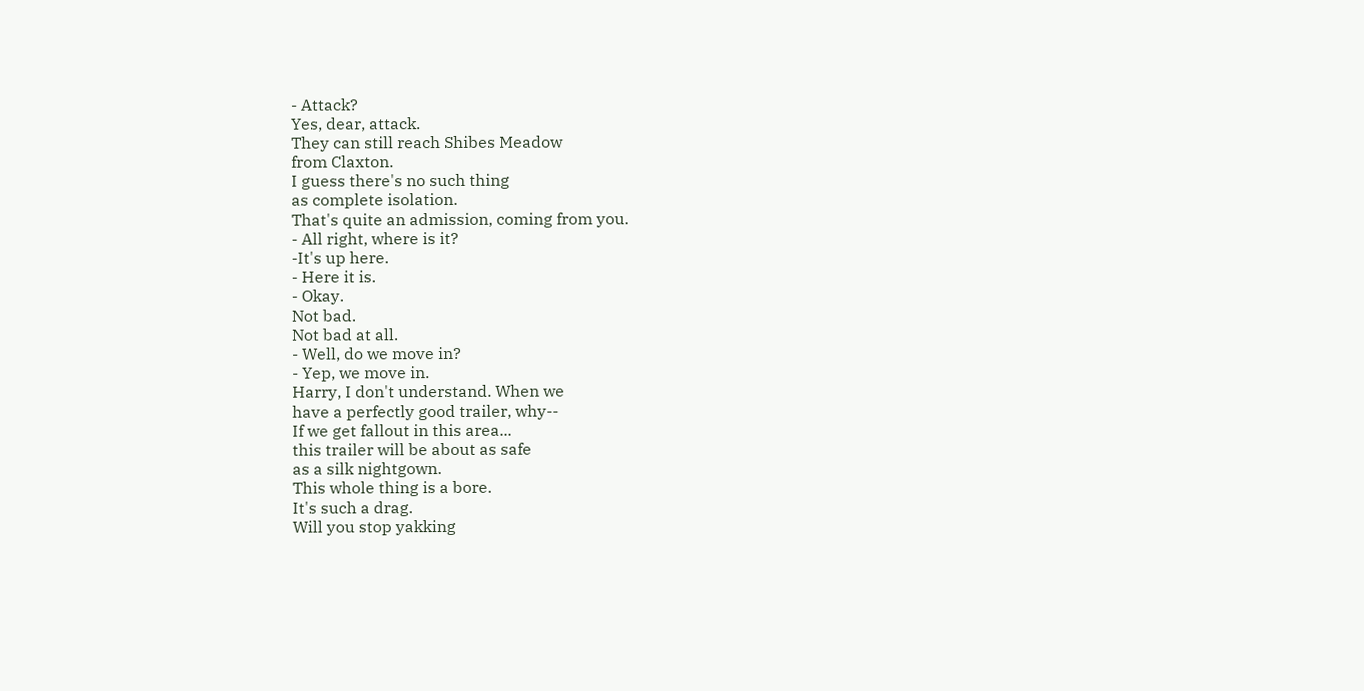- Attack?
Yes, dear, attack.
They can still reach Shibes Meadow
from Claxton.
I guess there's no such thing
as complete isolation.
That's quite an admission, coming from you.
- All right, where is it?
-It's up here.
- Here it is.
- Okay.
Not bad.
Not bad at all.
- Well, do we move in?
- Yep, we move in.
Harry, I don't understand. When we
have a perfectly good trailer, why--
If we get fallout in this area...
this trailer will be about as safe
as a silk nightgown.
This whole thing is a bore.
It's such a drag.
Will you stop yakking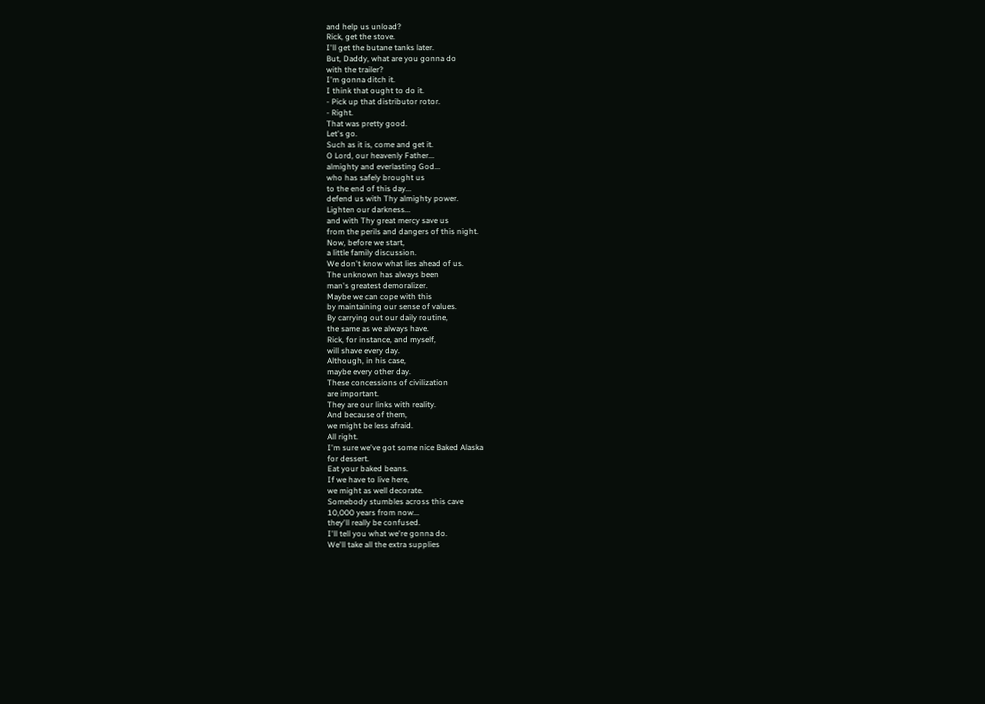and help us unload?
Rick, get the stove.
I'll get the butane tanks later.
But, Daddy, what are you gonna do
with the trailer?
I'm gonna ditch it.
I think that ought to do it.
- Pick up that distributor rotor.
- Right.
That was pretty good.
Let's go.
Such as it is, come and get it.
O Lord, our heavenly Father...
almighty and everlasting God...
who has safely brought us
to the end of this day...
defend us with Thy almighty power.
Lighten our darkness...
and with Thy great mercy save us
from the perils and dangers of this night.
Now, before we start,
a little family discussion.
We don't know what lies ahead of us.
The unknown has always been
man's greatest demoralizer.
Maybe we can cope with this
by maintaining our sense of values.
By carrying out our daily routine,
the same as we always have.
Rick, for instance, and myself,
will shave every day.
Although, in his case,
maybe every other day.
These concessions of civilization
are important.
They are our links with reality.
And because of them,
we might be less afraid.
All right.
I'm sure we've got some nice Baked Alaska
for dessert.
Eat your baked beans.
If we have to live here,
we might as well decorate.
Somebody stumbles across this cave
10,000 years from now...
they'll really be confused.
I'll tell you what we're gonna do.
We'll take all the extra supplies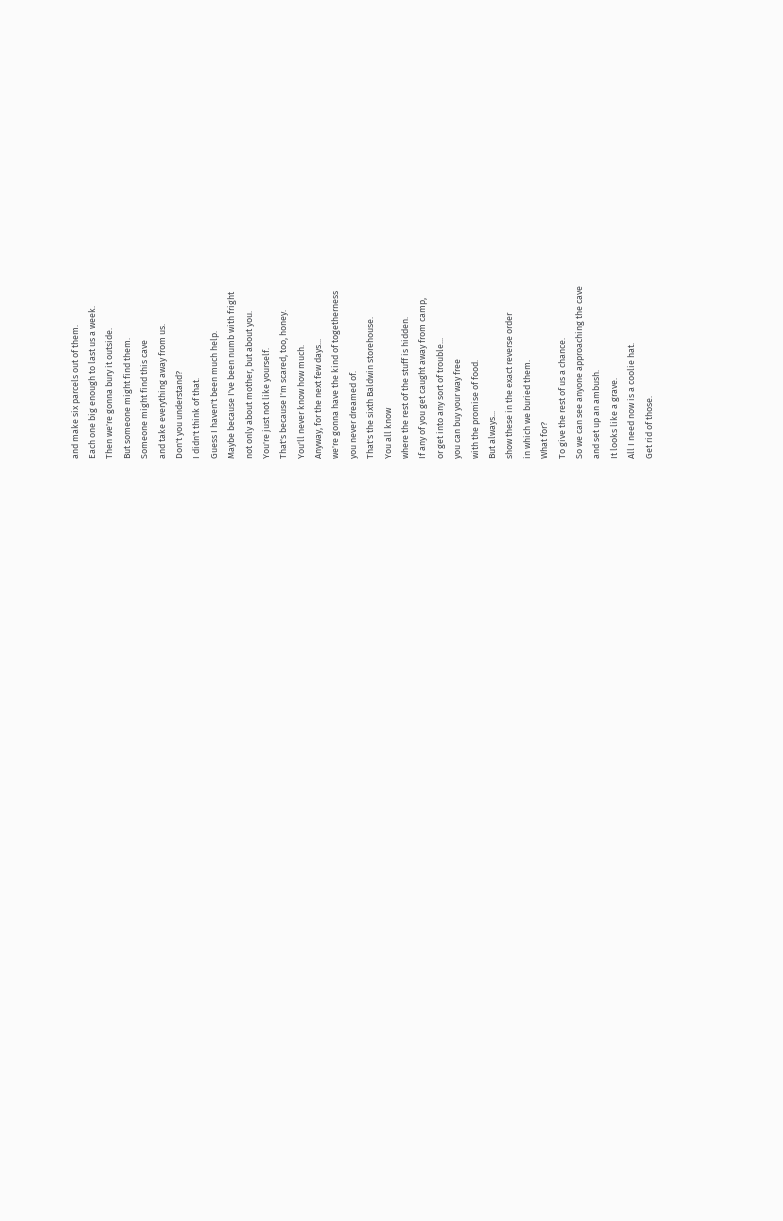and make six parcels out of them.
Each one big enough to last us a week.
Then we're gonna bury it outside.
But someone might find them.
Someone might find this cave
and take everything away from us.
Don't you understand?
I didn't think of that.
Guess I haven't been much help.
Maybe because I've been numb with fright
not only about mother, but about you.
You're just not like yourself.
That's because I'm scared, too, honey.
You'll never know how much.
Anyway, for the next few days...
we're gonna have the kind of togetherness
you never dreamed of.
That's the sixth Baldwin storehouse.
You all know
where the rest of the stuff is hidden.
If any of you get caught away from camp,
or get into any sort of trouble...
you can buy your way free
with the promise of food.
But always...
show these in the exact reverse order
in which we buried them.
What for?
To give the rest of us a chance.
So we can see anyone approaching the cave
and set up an ambush.
It looks like a grave.
All I need now is a coolie hat.
Get rid of those.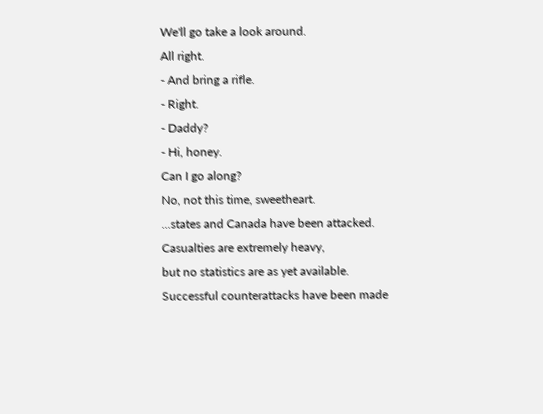We'll go take a look around.
All right.
- And bring a rifle.
- Right.
- Daddy?
- Hi, honey.
Can I go along?
No, not this time, sweetheart.
...states and Canada have been attacked.
Casualties are extremely heavy,
but no statistics are as yet available.
Successful counterattacks have been made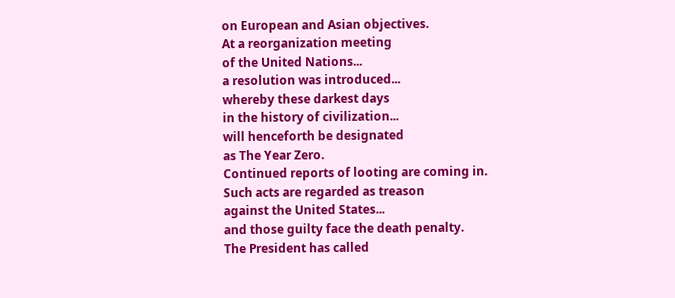on European and Asian objectives.
At a reorganization meeting
of the United Nations...
a resolution was introduced...
whereby these darkest days
in the history of civilization...
will henceforth be designated
as The Year Zero.
Continued reports of looting are coming in.
Such acts are regarded as treason
against the United States...
and those guilty face the death penalty.
The President has called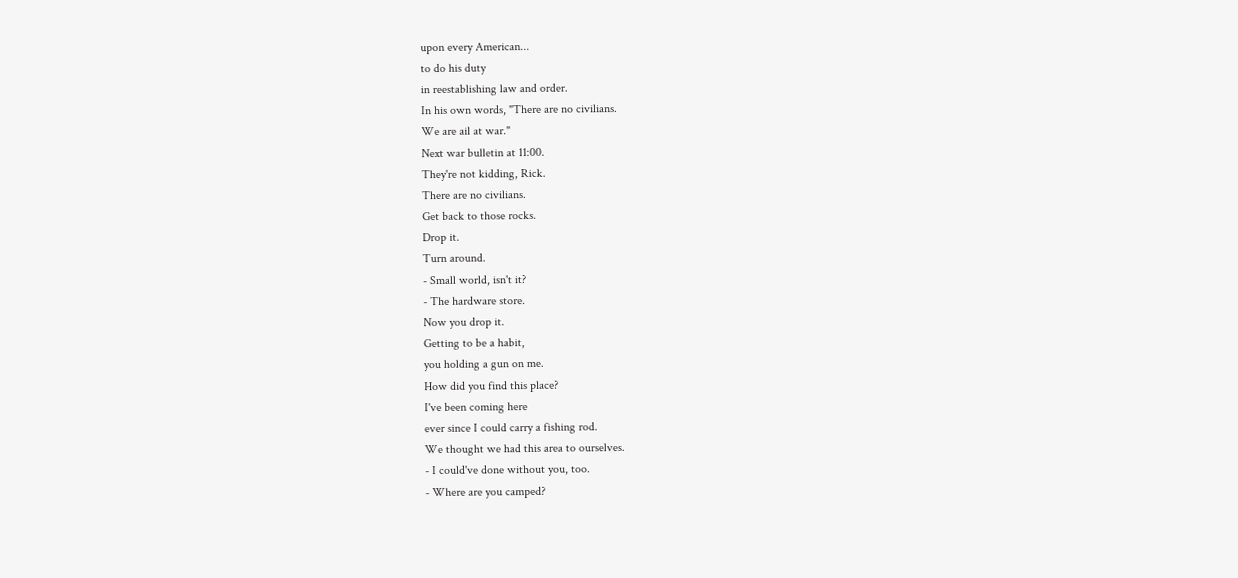upon every American...
to do his duty
in reestablishing law and order.
In his own words, "There are no civilians.
We are ail at war."
Next war bulletin at 11:00.
They're not kidding, Rick.
There are no civilians.
Get back to those rocks.
Drop it.
Turn around.
- Small world, isn't it?
- The hardware store.
Now you drop it.
Getting to be a habit,
you holding a gun on me.
How did you find this place?
I've been coming here
ever since I could carry a fishing rod.
We thought we had this area to ourselves.
- I could've done without you, too.
- Where are you camped?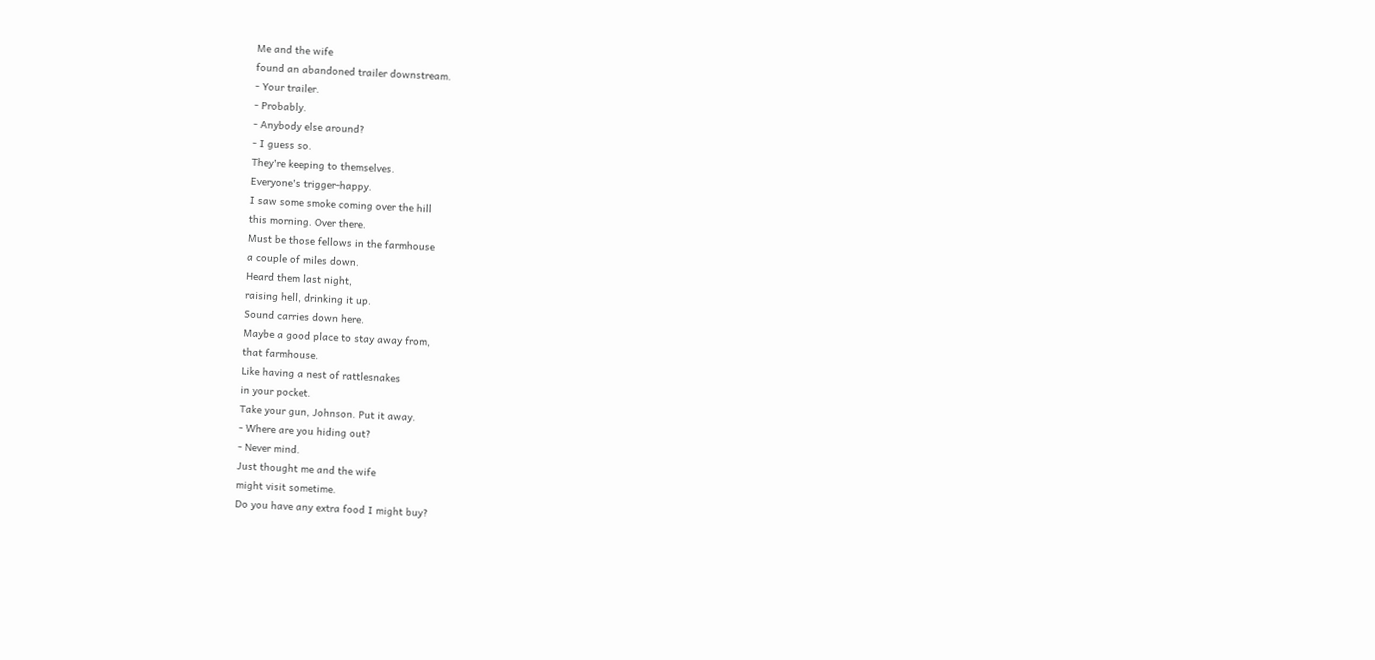Me and the wife
found an abandoned trailer downstream.
- Your trailer.
- Probably.
- Anybody else around?
- I guess so.
They're keeping to themselves.
Everyone's trigger-happy.
I saw some smoke coming over the hill
this morning. Over there.
Must be those fellows in the farmhouse
a couple of miles down.
Heard them last night,
raising hell, drinking it up.
Sound carries down here.
Maybe a good place to stay away from,
that farmhouse.
Like having a nest of rattlesnakes
in your pocket.
Take your gun, Johnson. Put it away.
- Where are you hiding out?
- Never mind.
Just thought me and the wife
might visit sometime.
Do you have any extra food I might buy?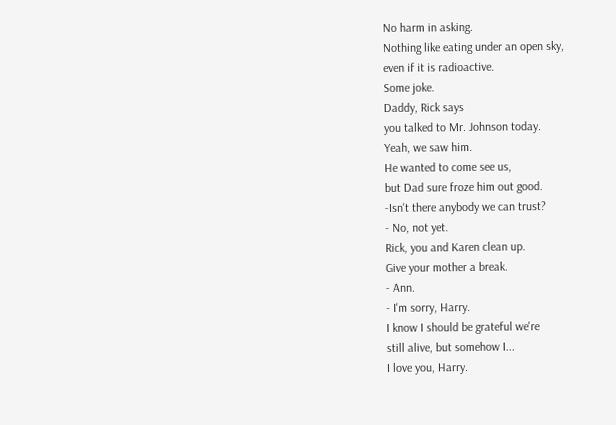No harm in asking.
Nothing like eating under an open sky,
even if it is radioactive.
Some joke.
Daddy, Rick says
you talked to Mr. Johnson today.
Yeah, we saw him.
He wanted to come see us,
but Dad sure froze him out good.
-Isn't there anybody we can trust?
- No, not yet.
Rick, you and Karen clean up.
Give your mother a break.
- Ann.
- I'm sorry, Harry.
I know I should be grateful we're
still alive, but somehow I...
I love you, Harry.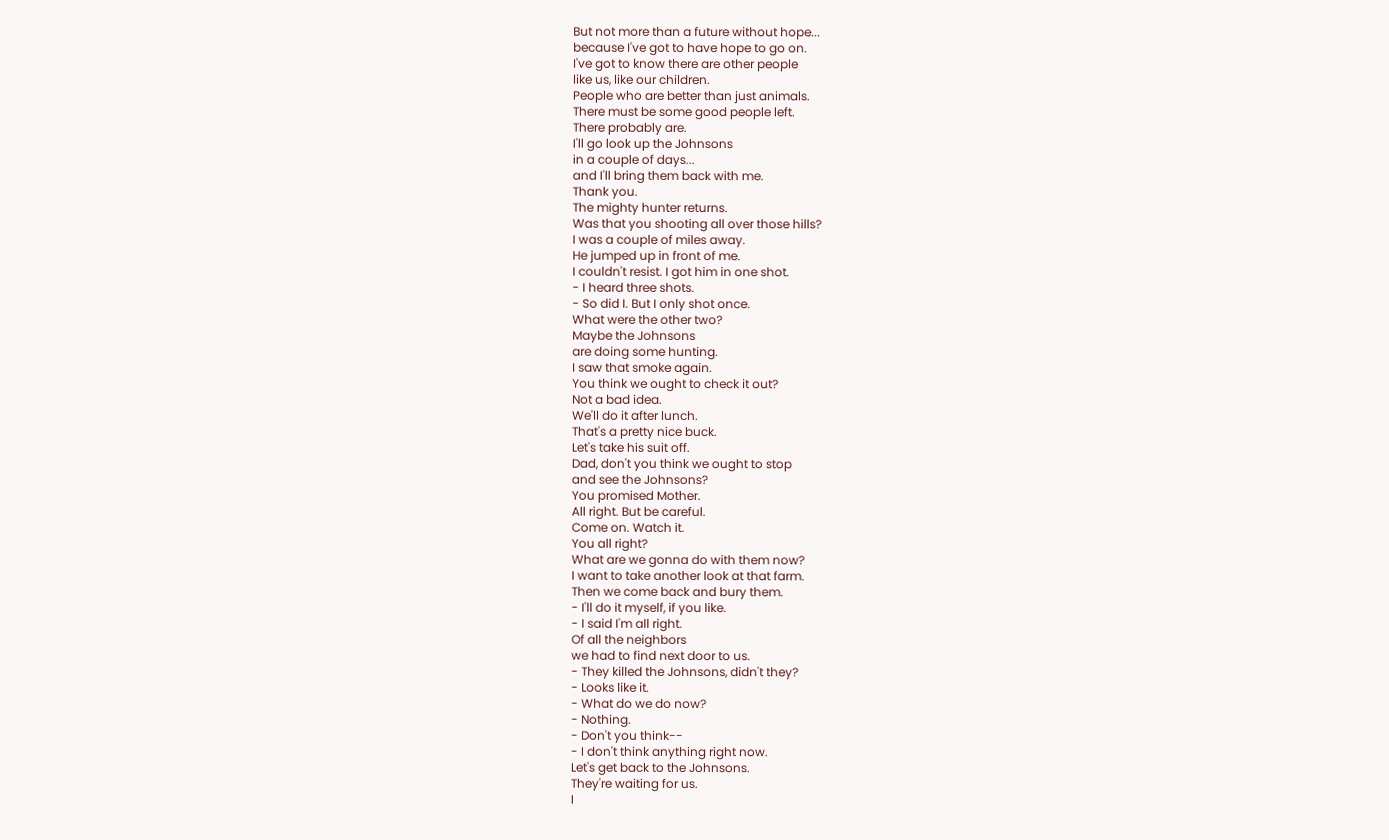But not more than a future without hope...
because I've got to have hope to go on.
I've got to know there are other people
like us, like our children.
People who are better than just animals.
There must be some good people left.
There probably are.
I'll go look up the Johnsons
in a couple of days...
and I'll bring them back with me.
Thank you.
The mighty hunter returns.
Was that you shooting all over those hills?
I was a couple of miles away.
He jumped up in front of me.
I couldn't resist. I got him in one shot.
- I heard three shots.
- So did I. But I only shot once.
What were the other two?
Maybe the Johnsons
are doing some hunting.
I saw that smoke again.
You think we ought to check it out?
Not a bad idea.
We'll do it after lunch.
That's a pretty nice buck.
Let's take his suit off.
Dad, don't you think we ought to stop
and see the Johnsons?
You promised Mother.
All right. But be careful.
Come on. Watch it.
You all right?
What are we gonna do with them now?
I want to take another look at that farm.
Then we come back and bury them.
- I'll do it myself, if you like.
- I said I'm all right.
Of all the neighbors
we had to find next door to us.
- They killed the Johnsons, didn't they?
- Looks like it.
- What do we do now?
- Nothing.
- Don't you think--
- I don't think anything right now.
Let's get back to the Johnsons.
They're waiting for us.
I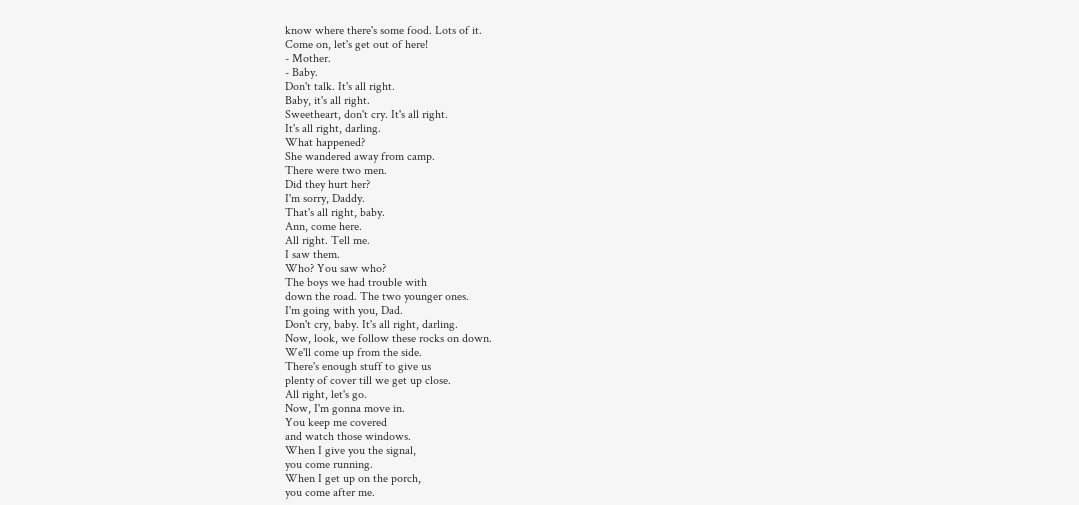know where there's some food. Lots of it.
Come on, let's get out of here!
- Mother.
- Baby.
Don't talk. It's all right.
Baby, it's all right.
Sweetheart, don't cry. It's all right.
It's all right, darling.
What happened?
She wandered away from camp.
There were two men.
Did they hurt her?
I'm sorry, Daddy.
That's all right, baby.
Ann, come here.
All right. Tell me.
I saw them.
Who? You saw who?
The boys we had trouble with
down the road. The two younger ones.
I'm going with you, Dad.
Don't cry, baby. It's all right, darling.
Now, look, we follow these rocks on down.
We'll come up from the side.
There's enough stuff to give us
plenty of cover till we get up close.
All right, let's go.
Now, I'm gonna move in.
You keep me covered
and watch those windows.
When I give you the signal,
you come running.
When I get up on the porch,
you come after me.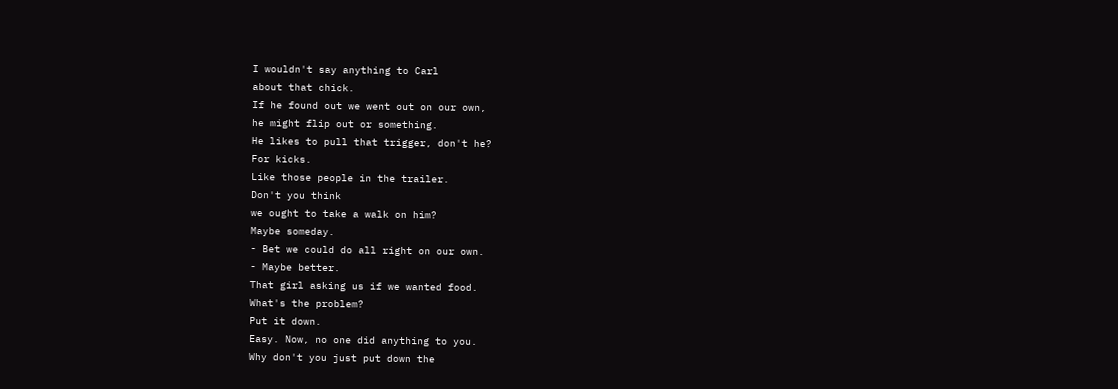I wouldn't say anything to Carl
about that chick.
If he found out we went out on our own,
he might flip out or something.
He likes to pull that trigger, don't he?
For kicks.
Like those people in the trailer.
Don't you think
we ought to take a walk on him?
Maybe someday.
- Bet we could do all right on our own.
- Maybe better.
That girl asking us if we wanted food.
What's the problem?
Put it down.
Easy. Now, no one did anything to you.
Why don't you just put down the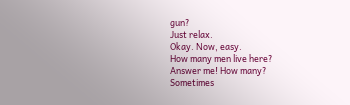gun?
Just relax.
Okay. Now, easy.
How many men live here?
Answer me! How many?
Sometimes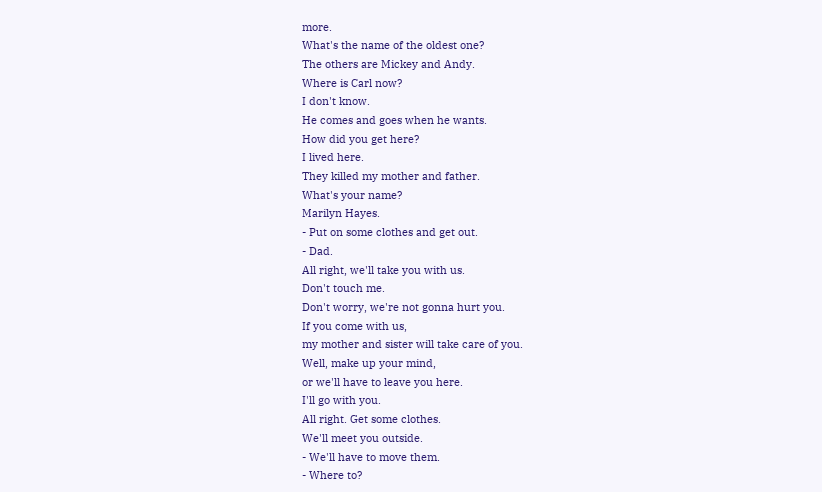more.
What's the name of the oldest one?
The others are Mickey and Andy.
Where is Carl now?
I don't know.
He comes and goes when he wants.
How did you get here?
I lived here.
They killed my mother and father.
What's your name?
Marilyn Hayes.
- Put on some clothes and get out.
- Dad.
All right, we'll take you with us.
Don't touch me.
Don't worry, we're not gonna hurt you.
If you come with us,
my mother and sister will take care of you.
Well, make up your mind,
or we'll have to leave you here.
I'll go with you.
All right. Get some clothes.
We'll meet you outside.
- We'll have to move them.
- Where to?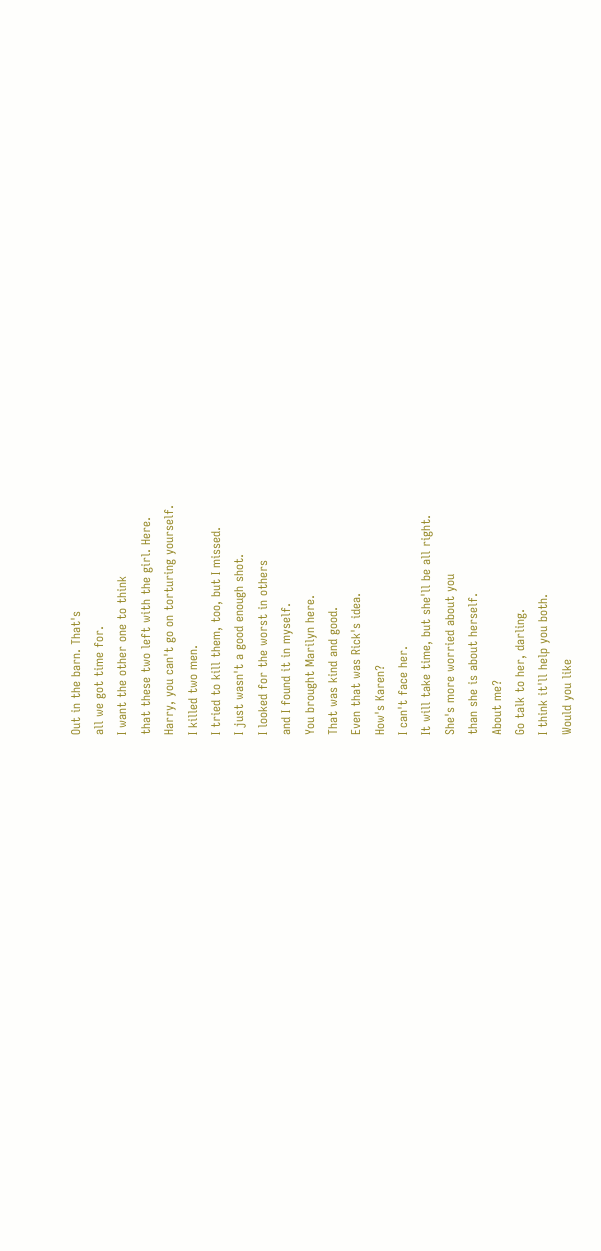Out in the barn. That's
all we got time for.
I want the other one to think
that these two left with the girl. Here.
Harry, you can't go on torturing yourself.
I killed two men.
I tried to kill them, too, but I missed.
I just wasn't a good enough shot.
I looked for the worst in others
and I found it in myself.
You brought Marilyn here.
That was kind and good.
Even that was Rick's idea.
How's Karen?
I can't face her.
It will take time, but she'll be all right.
She's more worried about you
than she is about herself.
About me?
Go talk to her, darling.
I think it'll help you both.
Would you like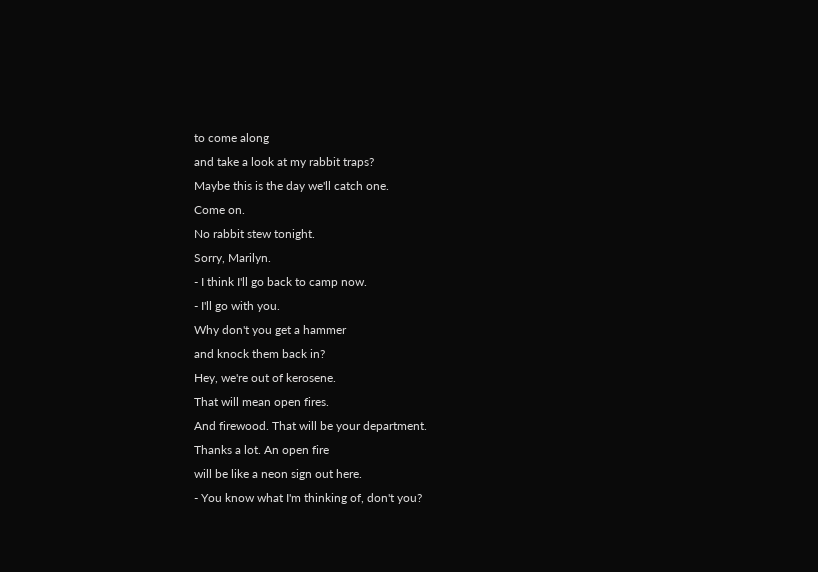to come along
and take a look at my rabbit traps?
Maybe this is the day we'll catch one.
Come on.
No rabbit stew tonight.
Sorry, Marilyn.
- I think I'll go back to camp now.
- I'll go with you.
Why don't you get a hammer
and knock them back in?
Hey, we're out of kerosene.
That will mean open fires.
And firewood. That will be your department.
Thanks a lot. An open fire
will be like a neon sign out here.
- You know what I'm thinking of, don't you?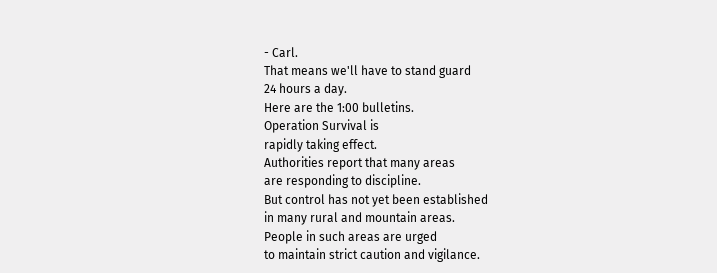- Carl.
That means we'll have to stand guard
24 hours a day.
Here are the 1:00 bulletins.
Operation Survival is
rapidly taking effect.
Authorities report that many areas
are responding to discipline.
But control has not yet been established
in many rural and mountain areas.
People in such areas are urged
to maintain strict caution and vigilance.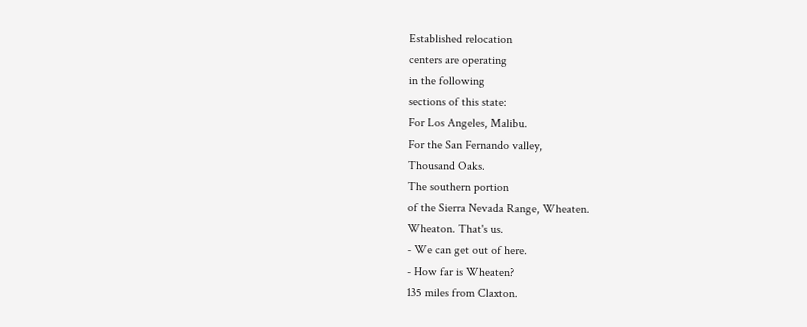Established relocation
centers are operating
in the following
sections of this state:
For Los Angeles, Malibu.
For the San Fernando valley,
Thousand Oaks.
The southern portion
of the Sierra Nevada Range, Wheaten.
Wheaton. That's us.
- We can get out of here.
- How far is Wheaten?
135 miles from Claxton.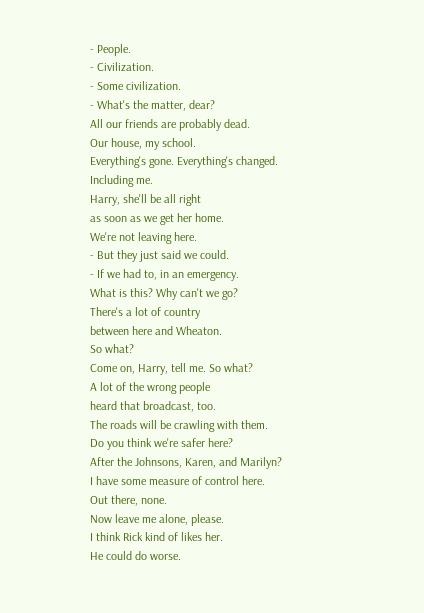- People.
- Civilization.
- Some civilization.
- What's the matter, dear?
All our friends are probably dead.
Our house, my school.
Everything's gone. Everything's changed.
Including me.
Harry, she'll be all right
as soon as we get her home.
We're not leaving here.
- But they just said we could.
- If we had to, in an emergency.
What is this? Why can't we go?
There's a lot of country
between here and Wheaton.
So what?
Come on, Harry, tell me. So what?
A lot of the wrong people
heard that broadcast, too.
The roads will be crawling with them.
Do you think we're safer here?
After the Johnsons, Karen, and Marilyn?
I have some measure of control here.
Out there, none.
Now leave me alone, please.
I think Rick kind of likes her.
He could do worse.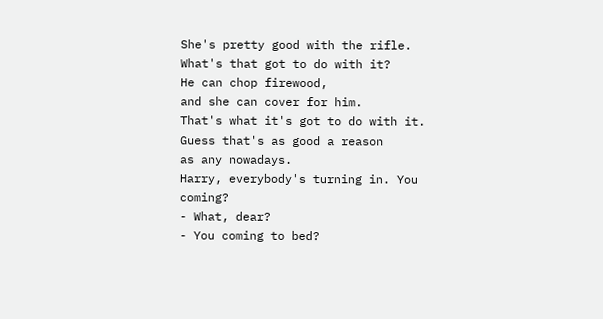She's pretty good with the rifle.
What's that got to do with it?
He can chop firewood,
and she can cover for him.
That's what it's got to do with it.
Guess that's as good a reason
as any nowadays.
Harry, everybody's turning in. You coming?
- What, dear?
- You coming to bed?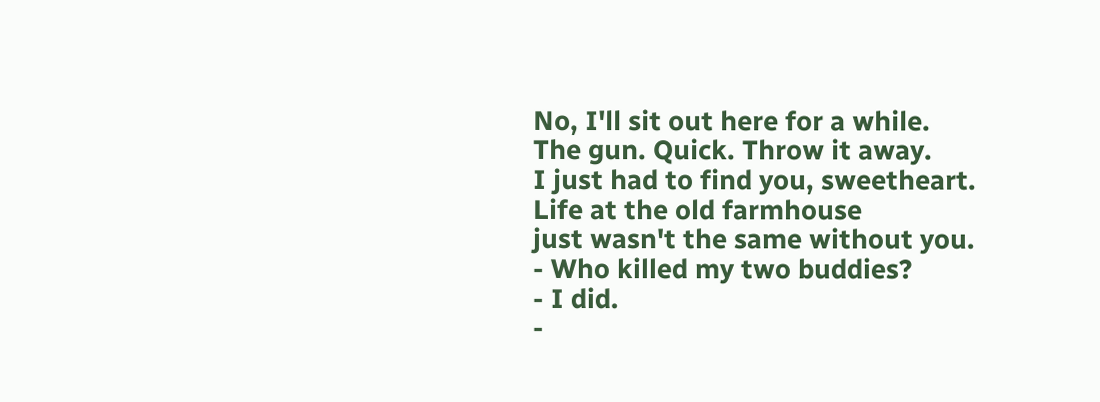No, I'll sit out here for a while.
The gun. Quick. Throw it away.
I just had to find you, sweetheart.
Life at the old farmhouse
just wasn't the same without you.
- Who killed my two buddies?
- I did.
-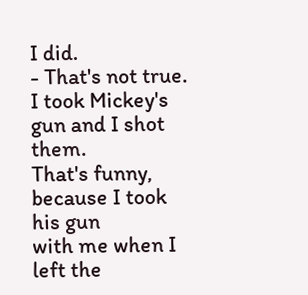I did.
- That's not true.
I took Mickey's gun and I shot them.
That's funny, because I took his gun
with me when I left the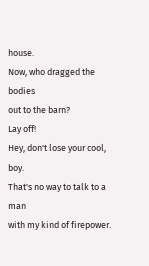house.
Now, who dragged the bodies
out to the barn?
Lay off!
Hey, don't lose your cool, boy.
That's no way to talk to a man
with my kind of firepower.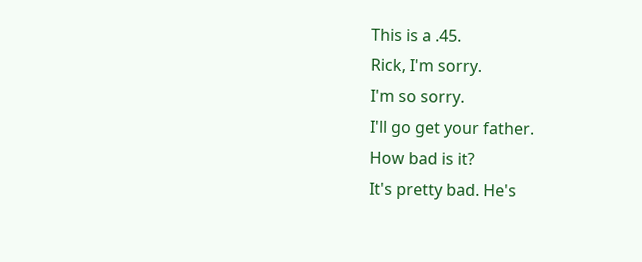This is a .45.
Rick, I'm sorry.
I'm so sorry.
I'll go get your father.
How bad is it?
It's pretty bad. He's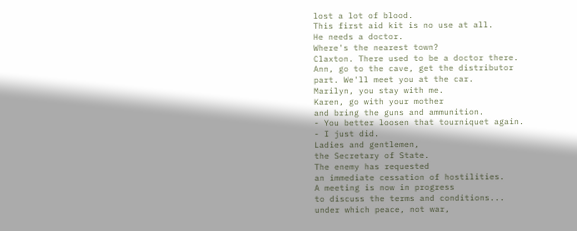lost a lot of blood.
This first aid kit is no use at all.
He needs a doctor.
Where's the nearest town?
Claxton. There used to be a doctor there.
Ann, go to the cave, get the distributor
part. We'll meet you at the car.
Marilyn, you stay with me.
Karen, go with your mother
and bring the guns and ammunition.
- You better loosen that tourniquet again.
- I just did.
Ladies and gentlemen,
the Secretary of State.
The enemy has requested
an immediate cessation of hostilities.
A meeting is now in progress
to discuss the terms and conditions...
under which peace, not war,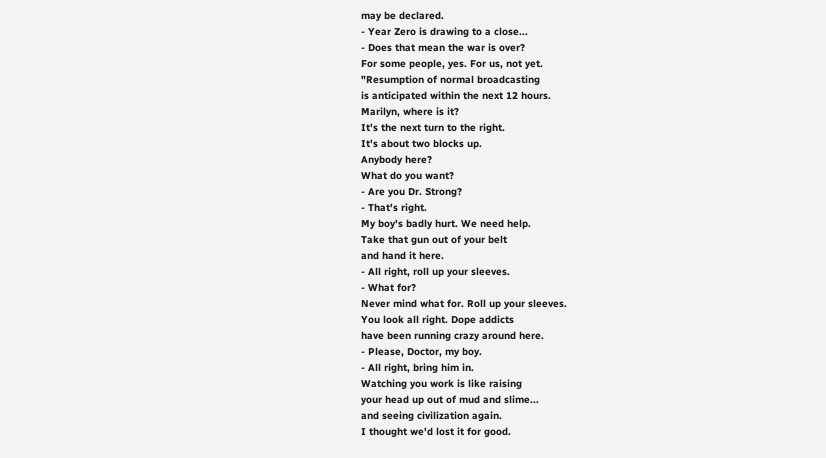may be declared.
- Year Zero is drawing to a close...
- Does that mean the war is over?
For some people, yes. For us, not yet.
"Resumption of normal broadcasting
is anticipated within the next 12 hours.
Marilyn, where is it?
It's the next turn to the right.
It's about two blocks up.
Anybody here?
What do you want?
- Are you Dr. Strong?
- That's right.
My boy's badly hurt. We need help.
Take that gun out of your belt
and hand it here.
- All right, roll up your sleeves.
- What for?
Never mind what for. Roll up your sleeves.
You look all right. Dope addicts
have been running crazy around here.
- Please, Doctor, my boy.
- All right, bring him in.
Watching you work is like raising
your head up out of mud and slime...
and seeing civilization again.
I thought we'd lost it for good.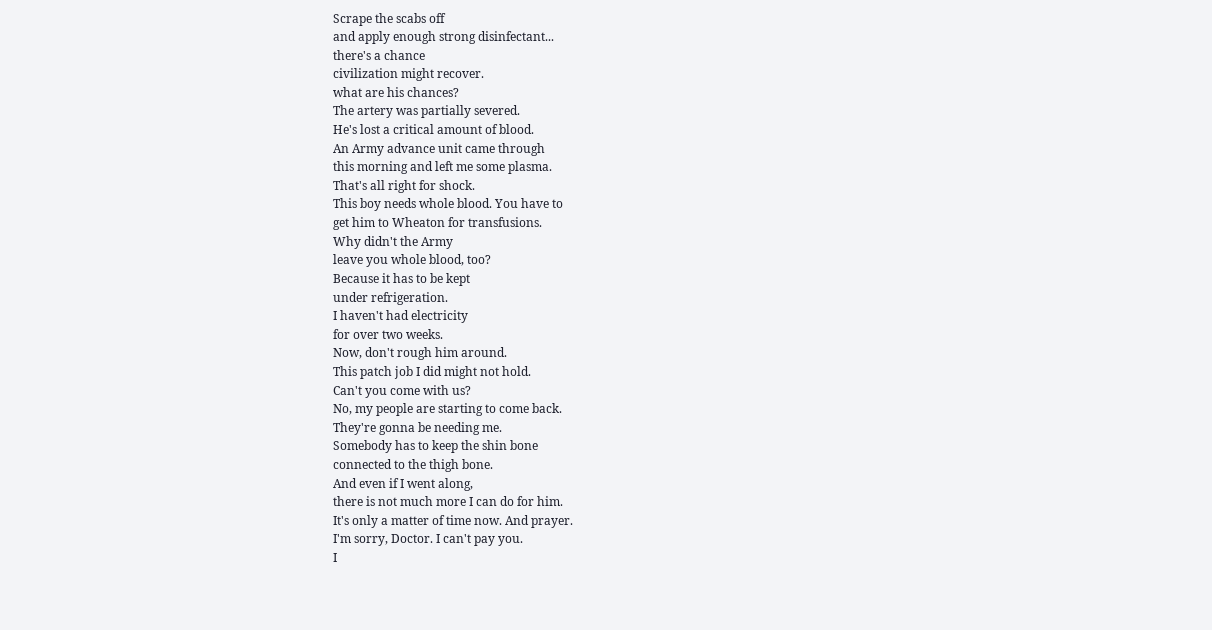Scrape the scabs off
and apply enough strong disinfectant...
there's a chance
civilization might recover.
what are his chances?
The artery was partially severed.
He's lost a critical amount of blood.
An Army advance unit came through
this morning and left me some plasma.
That's all right for shock.
This boy needs whole blood. You have to
get him to Wheaton for transfusions.
Why didn't the Army
leave you whole blood, too?
Because it has to be kept
under refrigeration.
I haven't had electricity
for over two weeks.
Now, don't rough him around.
This patch job I did might not hold.
Can't you come with us?
No, my people are starting to come back.
They're gonna be needing me.
Somebody has to keep the shin bone
connected to the thigh bone.
And even if I went along,
there is not much more I can do for him.
It's only a matter of time now. And prayer.
I'm sorry, Doctor. I can't pay you.
I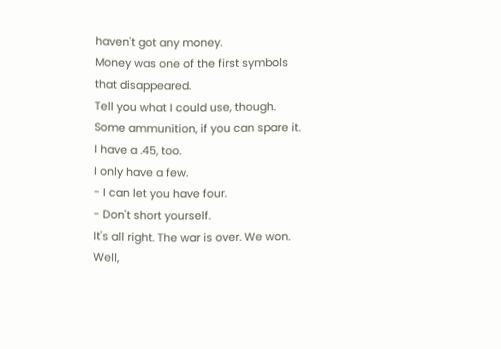haven't got any money.
Money was one of the first symbols
that disappeared.
Tell you what I could use, though.
Some ammunition, if you can spare it.
I have a .45, too.
I only have a few.
- I can let you have four.
- Don't short yourself.
It's all right. The war is over. We won.
Well,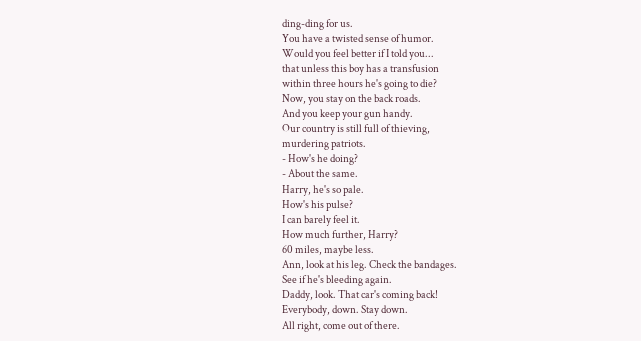ding-ding for us.
You have a twisted sense of humor.
Would you feel better if I told you...
that unless this boy has a transfusion
within three hours he's going to die?
Now, you stay on the back roads.
And you keep your gun handy.
Our country is still full of thieving,
murdering patriots.
- How's he doing?
- About the same.
Harry, he's so pale.
How's his pulse?
I can barely feel it.
How much further, Harry?
60 miles, maybe less.
Ann, look at his leg. Check the bandages.
See if he's bleeding again.
Daddy, look. That car's coming back!
Everybody, down. Stay down.
All right, come out of there.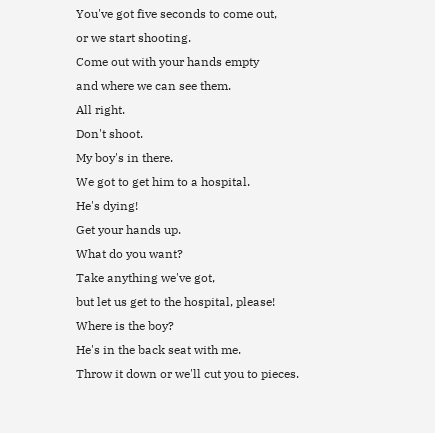You've got five seconds to come out,
or we start shooting.
Come out with your hands empty
and where we can see them.
All right.
Don't shoot.
My boy's in there.
We got to get him to a hospital.
He's dying!
Get your hands up.
What do you want?
Take anything we've got,
but let us get to the hospital, please!
Where is the boy?
He's in the back seat with me.
Throw it down or we'll cut you to pieces.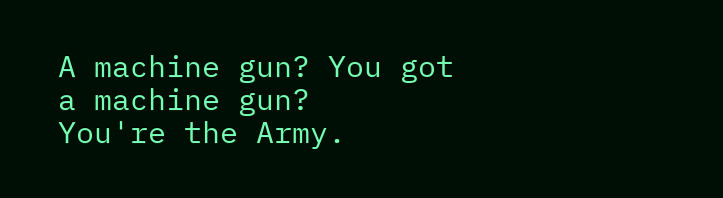A machine gun? You got a machine gun?
You're the Army.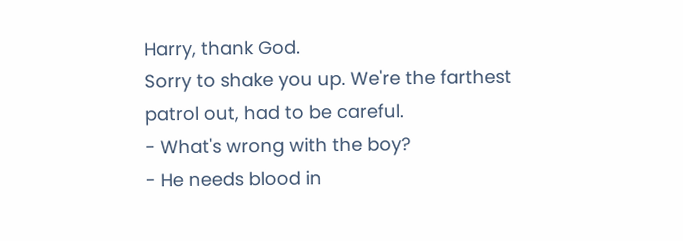Harry, thank God.
Sorry to shake you up. We're the farthest
patrol out, had to be careful.
- What's wrong with the boy?
- He needs blood in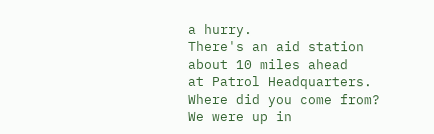a hurry.
There's an aid station about 10 miles ahead
at Patrol Headquarters.
Where did you come from?
We were up in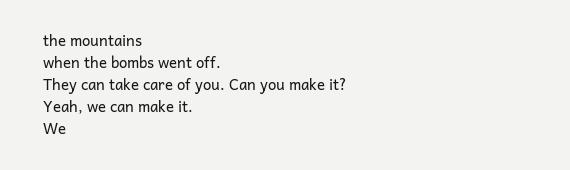the mountains
when the bombs went off.
They can take care of you. Can you make it?
Yeah, we can make it.
We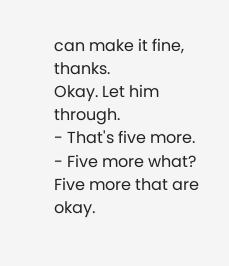can make it fine, thanks.
Okay. Let him through.
- That's five more.
- Five more what?
Five more that are okay.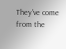They've come from the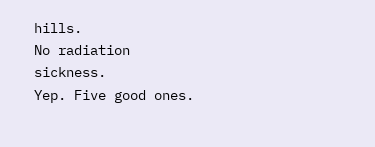hills.
No radiation sickness.
Yep. Five good ones.